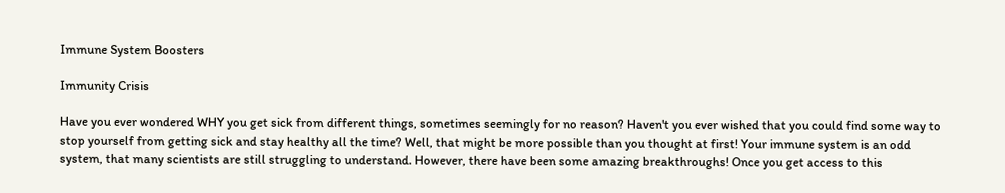Immune System Boosters

Immunity Crisis

Have you ever wondered WHY you get sick from different things, sometimes seemingly for no reason? Haven't you ever wished that you could find some way to stop yourself from getting sick and stay healthy all the time? Well, that might be more possible than you thought at first! Your immune system is an odd system, that many scientists are still struggling to understand. However, there have been some amazing breakthroughs! Once you get access to this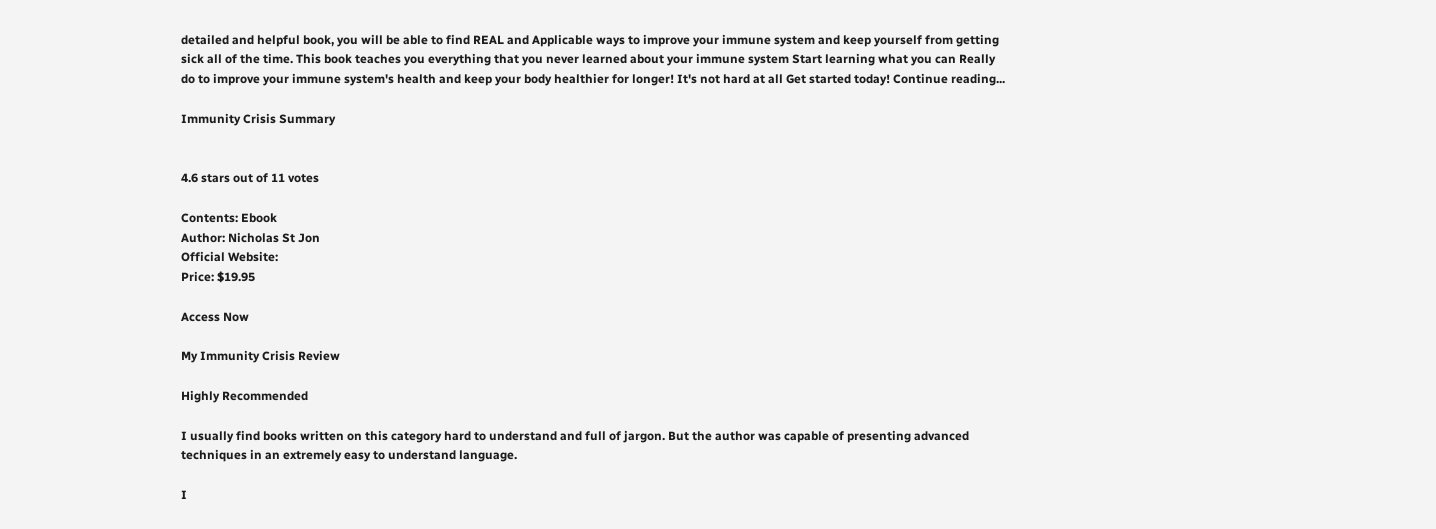detailed and helpful book, you will be able to find REAL and Applicable ways to improve your immune system and keep yourself from getting sick all of the time. This book teaches you everything that you never learned about your immune system Start learning what you can Really do to improve your immune system's health and keep your body healthier for longer! It's not hard at all Get started today! Continue reading...

Immunity Crisis Summary


4.6 stars out of 11 votes

Contents: Ebook
Author: Nicholas St Jon
Official Website:
Price: $19.95

Access Now

My Immunity Crisis Review

Highly Recommended

I usually find books written on this category hard to understand and full of jargon. But the author was capable of presenting advanced techniques in an extremely easy to understand language.

I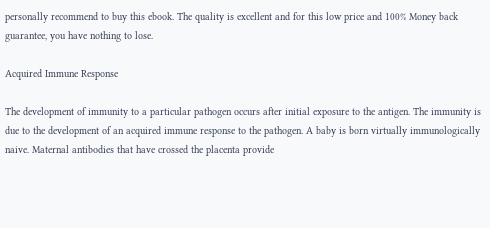personally recommend to buy this ebook. The quality is excellent and for this low price and 100% Money back guarantee, you have nothing to lose.

Acquired Immune Response

The development of immunity to a particular pathogen occurs after initial exposure to the antigen. The immunity is due to the development of an acquired immune response to the pathogen. A baby is born virtually immunologically naive. Maternal antibodies that have crossed the placenta provide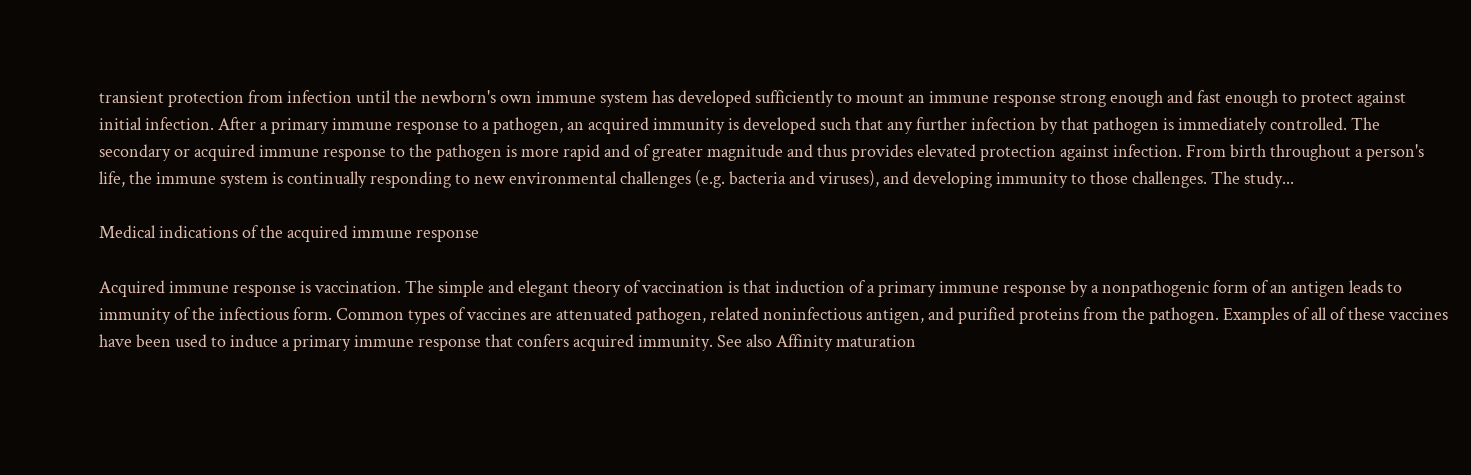transient protection from infection until the newborn's own immune system has developed sufficiently to mount an immune response strong enough and fast enough to protect against initial infection. After a primary immune response to a pathogen, an acquired immunity is developed such that any further infection by that pathogen is immediately controlled. The secondary or acquired immune response to the pathogen is more rapid and of greater magnitude and thus provides elevated protection against infection. From birth throughout a person's life, the immune system is continually responding to new environmental challenges (e.g. bacteria and viruses), and developing immunity to those challenges. The study...

Medical indications of the acquired immune response

Acquired immune response is vaccination. The simple and elegant theory of vaccination is that induction of a primary immune response by a nonpathogenic form of an antigen leads to immunity of the infectious form. Common types of vaccines are attenuated pathogen, related noninfectious antigen, and purified proteins from the pathogen. Examples of all of these vaccines have been used to induce a primary immune response that confers acquired immunity. See also Affinity maturation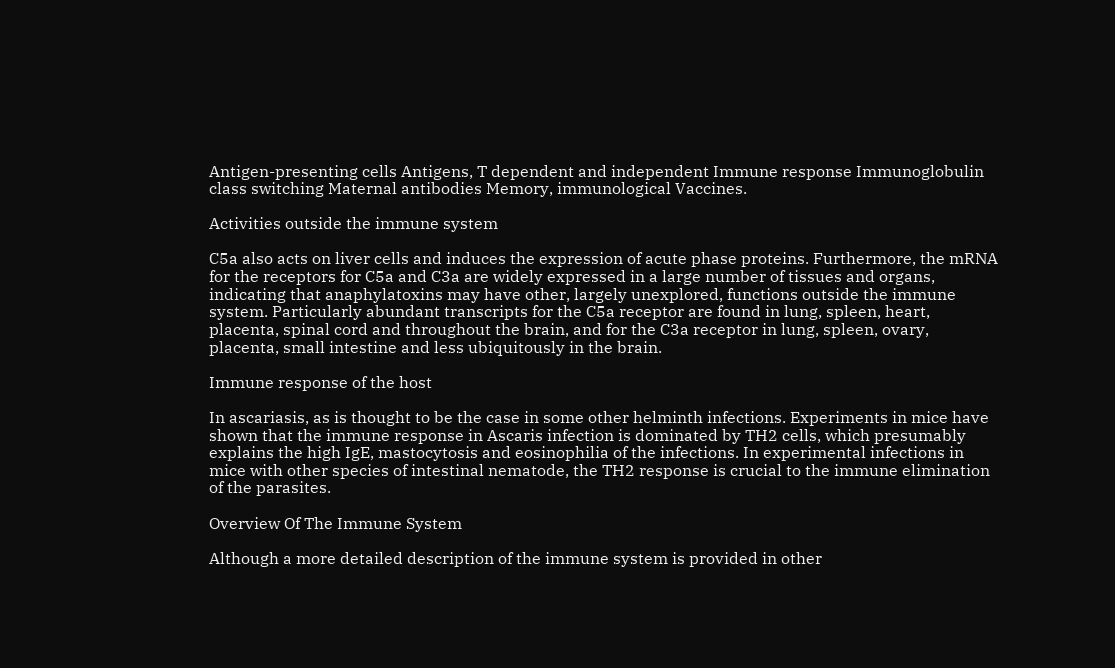Antigen-presenting cells Antigens, T dependent and independent Immune response Immunoglobulin class switching Maternal antibodies Memory, immunological Vaccines.

Activities outside the immune system

C5a also acts on liver cells and induces the expression of acute phase proteins. Furthermore, the mRNA for the receptors for C5a and C3a are widely expressed in a large number of tissues and organs, indicating that anaphylatoxins may have other, largely unexplored, functions outside the immune system. Particularly abundant transcripts for the C5a receptor are found in lung, spleen, heart, placenta, spinal cord and throughout the brain, and for the C3a receptor in lung, spleen, ovary, placenta, small intestine and less ubiquitously in the brain.

Immune response of the host

In ascariasis, as is thought to be the case in some other helminth infections. Experiments in mice have shown that the immune response in Ascaris infection is dominated by TH2 cells, which presumably explains the high IgE, mastocytosis and eosinophilia of the infections. In experimental infections in mice with other species of intestinal nematode, the TH2 response is crucial to the immune elimination of the parasites.

Overview Of The Immune System

Although a more detailed description of the immune system is provided in other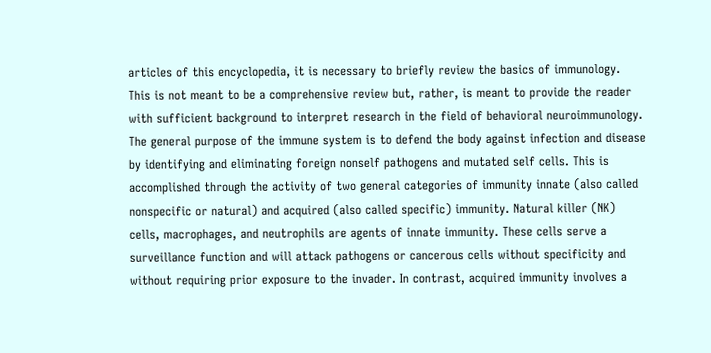articles of this encyclopedia, it is necessary to briefly review the basics of immunology. This is not meant to be a comprehensive review but, rather, is meant to provide the reader with sufficient background to interpret research in the field of behavioral neuroimmunology. The general purpose of the immune system is to defend the body against infection and disease by identifying and eliminating foreign nonself pathogens and mutated self cells. This is accomplished through the activity of two general categories of immunity innate (also called nonspecific or natural) and acquired (also called specific) immunity. Natural killer (NK) cells, macrophages, and neutrophils are agents of innate immunity. These cells serve a surveillance function and will attack pathogens or cancerous cells without specificity and without requiring prior exposure to the invader. In contrast, acquired immunity involves a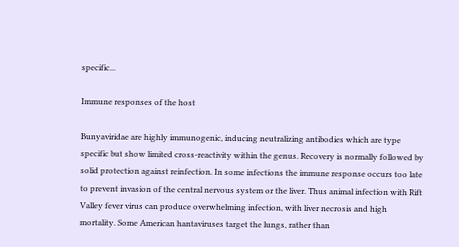specific...

Immune responses of the host

Bunyaviridae are highly immunogenic, inducing neutralizing antibodies which are type specific but show limited cross-reactivity within the genus. Recovery is normally followed by solid protection against reinfection. In some infections the immune response occurs too late to prevent invasion of the central nervous system or the liver. Thus animal infection with Rift Valley fever virus can produce overwhelming infection, with liver necrosis and high mortality. Some American hantaviruses target the lungs, rather than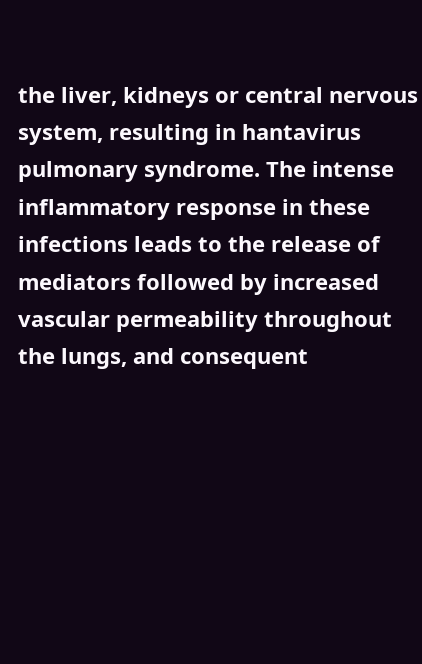the liver, kidneys or central nervous system, resulting in hantavirus pulmonary syndrome. The intense inflammatory response in these infections leads to the release of mediators followed by increased vascular permeability throughout the lungs, and consequent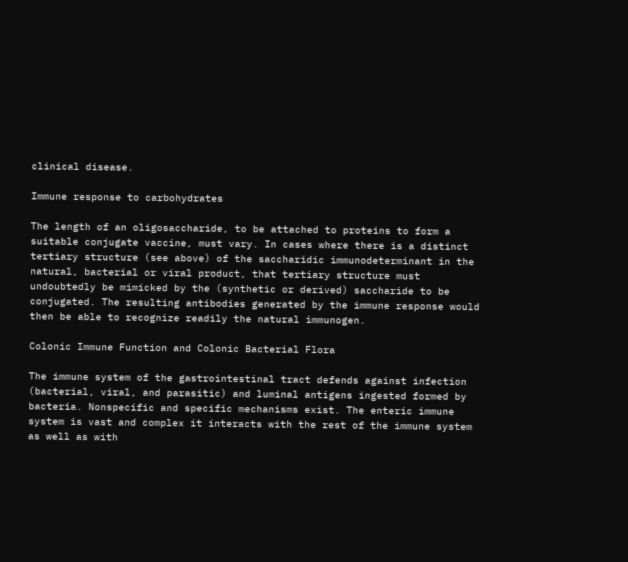clinical disease.

Immune response to carbohydrates

The length of an oligosaccharide, to be attached to proteins to form a suitable conjugate vaccine, must vary. In cases where there is a distinct tertiary structure (see above) of the saccharidic immunodeterminant in the natural, bacterial or viral product, that tertiary structure must undoubtedly be mimicked by the (synthetic or derived) saccharide to be conjugated. The resulting antibodies generated by the immune response would then be able to recognize readily the natural immunogen.

Colonic Immune Function and Colonic Bacterial Flora

The immune system of the gastrointestinal tract defends against infection (bacterial, viral, and parasitic) and luminal antigens ingested formed by bacteria. Nonspecific and specific mechanisms exist. The enteric immune system is vast and complex it interacts with the rest of the immune system as well as with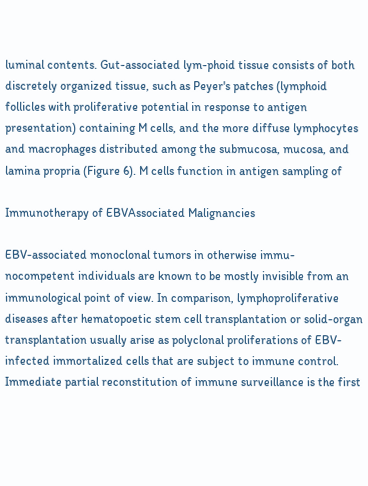luminal contents. Gut-associated lym-phoid tissue consists of both discretely organized tissue, such as Peyer's patches (lymphoid follicles with proliferative potential in response to antigen presentation) containing M cells, and the more diffuse lymphocytes and macrophages distributed among the submucosa, mucosa, and lamina propria (Figure 6). M cells function in antigen sampling of

Immunotherapy of EBVAssociated Malignancies

EBV-associated monoclonal tumors in otherwise immu-nocompetent individuals are known to be mostly invisible from an immunological point of view. In comparison, lymphoproliferative diseases after hematopoetic stem cell transplantation or solid-organ transplantation usually arise as polyclonal proliferations of EBV-infected immortalized cells that are subject to immune control. Immediate partial reconstitution of immune surveillance is the first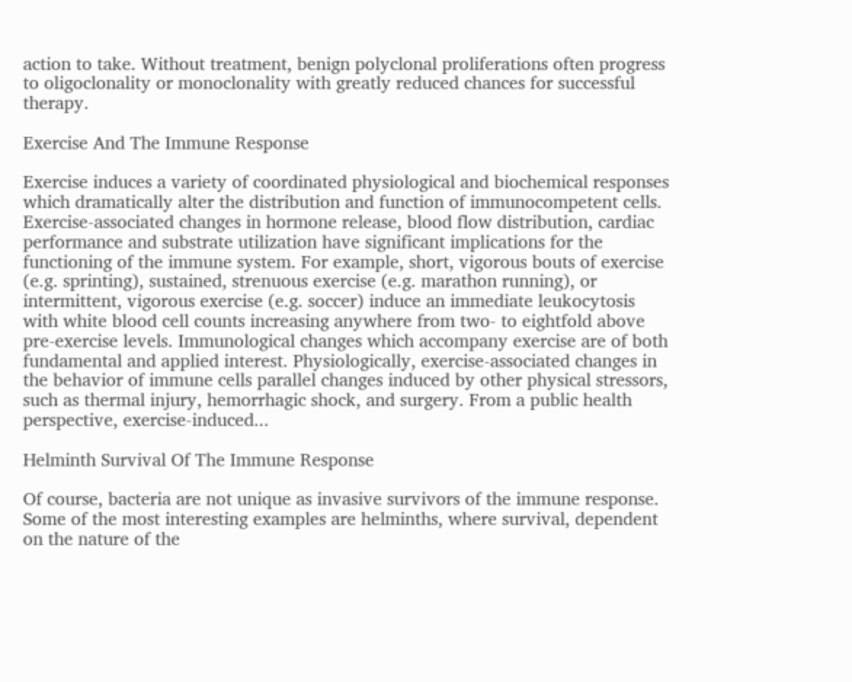action to take. Without treatment, benign polyclonal proliferations often progress to oligoclonality or monoclonality with greatly reduced chances for successful therapy.

Exercise And The Immune Response

Exercise induces a variety of coordinated physiological and biochemical responses which dramatically alter the distribution and function of immunocompetent cells. Exercise-associated changes in hormone release, blood flow distribution, cardiac performance and substrate utilization have significant implications for the functioning of the immune system. For example, short, vigorous bouts of exercise (e.g. sprinting), sustained, strenuous exercise (e.g. marathon running), or intermittent, vigorous exercise (e.g. soccer) induce an immediate leukocytosis with white blood cell counts increasing anywhere from two- to eightfold above pre-exercise levels. Immunological changes which accompany exercise are of both fundamental and applied interest. Physiologically, exercise-associated changes in the behavior of immune cells parallel changes induced by other physical stressors, such as thermal injury, hemorrhagic shock, and surgery. From a public health perspective, exercise-induced...

Helminth Survival Of The Immune Response

Of course, bacteria are not unique as invasive survivors of the immune response. Some of the most interesting examples are helminths, where survival, dependent on the nature of the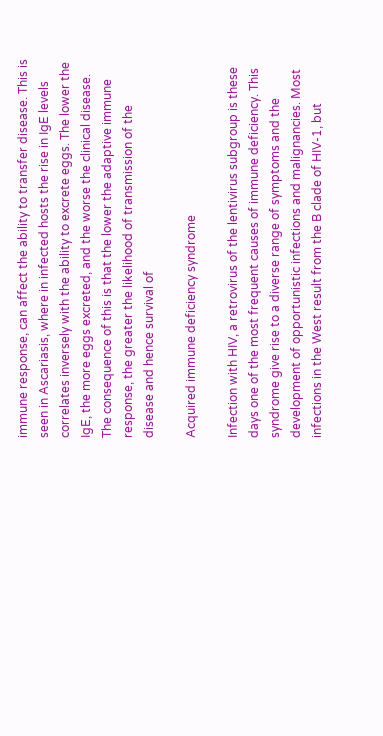immune response, can affect the ability to transfer disease. This is seen in Ascariasis, where in infected hosts the rise in IgE levels correlates inversely with the ability to excrete eggs. The lower the IgE, the more eggs excreted, and the worse the clinical disease. The consequence of this is that the lower the adaptive immune response, the greater the likelihood of transmission of the disease and hence survival of

Acquired immune deficiency syndrome

Infection with HIV, a retrovirus of the lentivirus subgroup is these days one of the most frequent causes of immune deficiency. This syndrome give rise to a diverse range of symptoms and the development of opportunistic infections and malignancies. Most infections in the West result from the B clade of HIV-1, but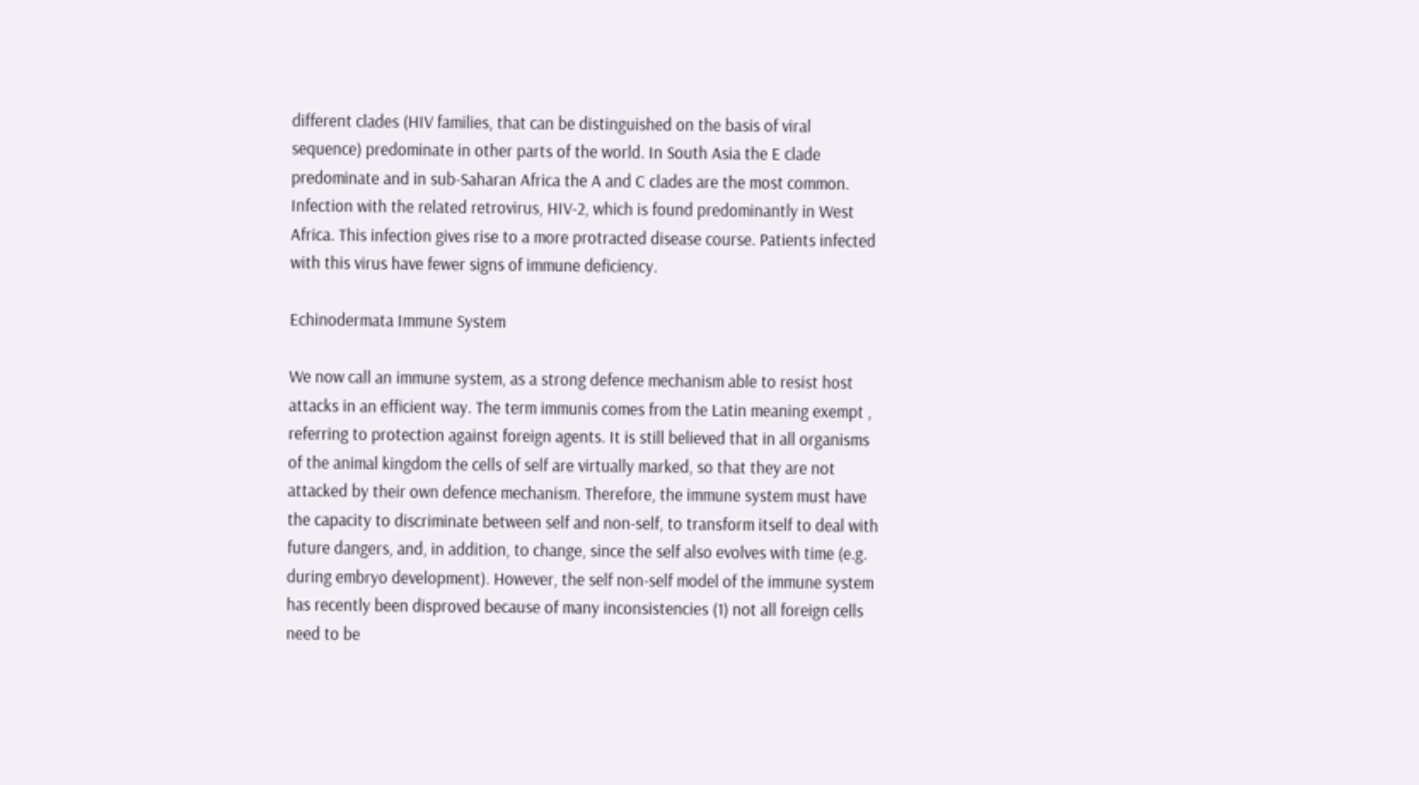different clades (HIV families, that can be distinguished on the basis of viral sequence) predominate in other parts of the world. In South Asia the E clade predominate and in sub-Saharan Africa the A and C clades are the most common. Infection with the related retrovirus, HIV-2, which is found predominantly in West Africa. This infection gives rise to a more protracted disease course. Patients infected with this virus have fewer signs of immune deficiency.

Echinodermata Immune System

We now call an immune system, as a strong defence mechanism able to resist host attacks in an efficient way. The term immunis comes from the Latin meaning exempt , referring to protection against foreign agents. It is still believed that in all organisms of the animal kingdom the cells of self are virtually marked, so that they are not attacked by their own defence mechanism. Therefore, the immune system must have the capacity to discriminate between self and non-self, to transform itself to deal with future dangers, and, in addition, to change, since the self also evolves with time (e.g. during embryo development). However, the self non-self model of the immune system has recently been disproved because of many inconsistencies (1) not all foreign cells need to be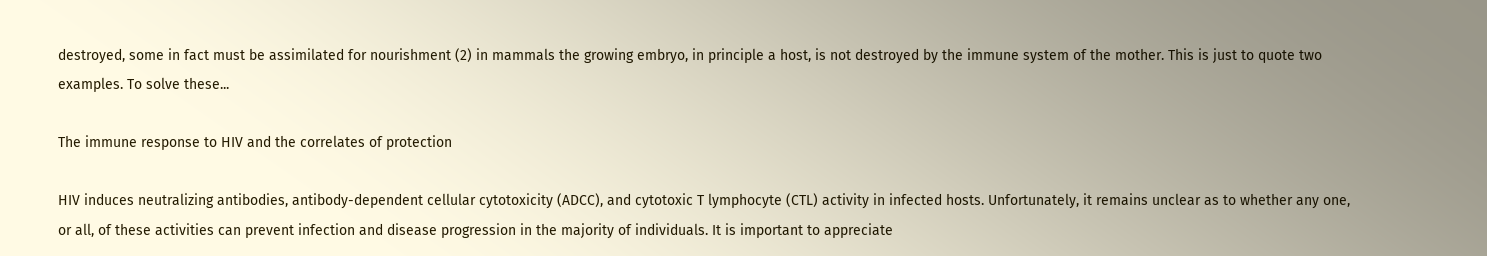destroyed, some in fact must be assimilated for nourishment (2) in mammals the growing embryo, in principle a host, is not destroyed by the immune system of the mother. This is just to quote two examples. To solve these...

The immune response to HIV and the correlates of protection

HIV induces neutralizing antibodies, antibody-dependent cellular cytotoxicity (ADCC), and cytotoxic T lymphocyte (CTL) activity in infected hosts. Unfortunately, it remains unclear as to whether any one, or all, of these activities can prevent infection and disease progression in the majority of individuals. It is important to appreciate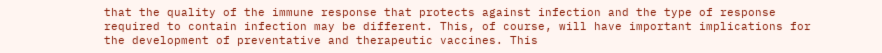that the quality of the immune response that protects against infection and the type of response required to contain infection may be different. This, of course, will have important implications for the development of preventative and therapeutic vaccines. This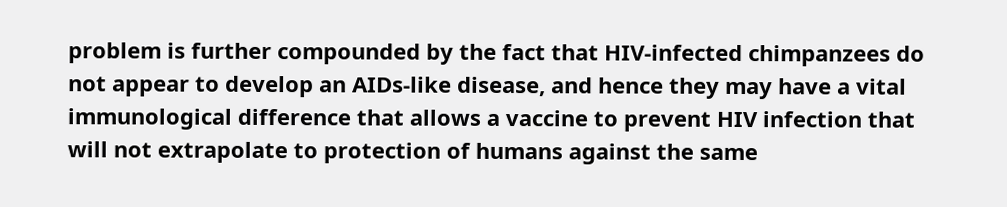problem is further compounded by the fact that HIV-infected chimpanzees do not appear to develop an AIDs-like disease, and hence they may have a vital immunological difference that allows a vaccine to prevent HIV infection that will not extrapolate to protection of humans against the same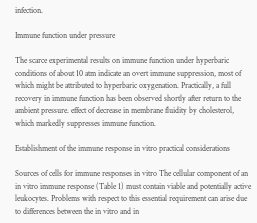infection.

Immune function under pressure

The scarce experimental results on immune function under hyperbaric conditions of about 10 atm indicate an overt immune suppression, most of which might be attributed to hyperbaric oxygenation. Practically, a full recovery in immune function has been observed shortly after return to the ambient pressure. effect of decrease in membrane fluidity by cholesterol, which markedly suppresses immune function.

Establishment of the immune response in vitro practical considerations

Sources of cells for immune responses in vitro The cellular component of an in vitro immune response (Table 1) must contain viable and potentially active leukocytes. Problems with respect to this essential requirement can arise due to differences between the in vitro and in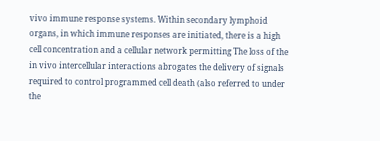vivo immune response systems. Within secondary lymphoid organs, in which immune responses are initiated, there is a high cell concentration and a cellular network permitting The loss of the in vivo intercellular interactions abrogates the delivery of signals required to control programmed cell death (also referred to under the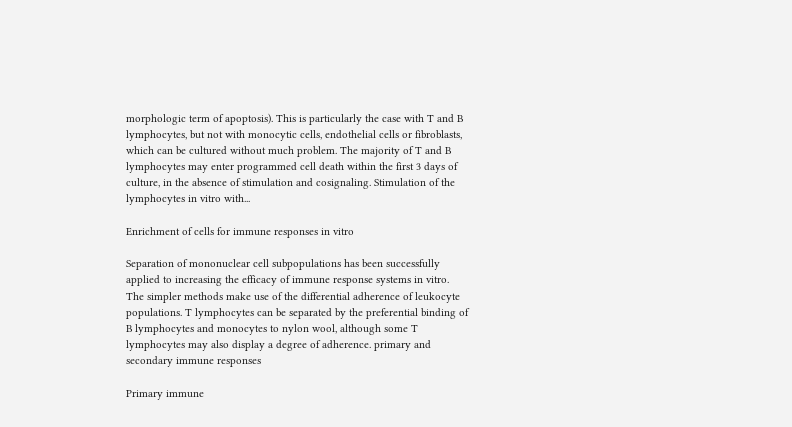morphologic term of apoptosis). This is particularly the case with T and B lymphocytes, but not with monocytic cells, endothelial cells or fibroblasts, which can be cultured without much problem. The majority of T and B lymphocytes may enter programmed cell death within the first 3 days of culture, in the absence of stimulation and cosignaling. Stimulation of the lymphocytes in vitro with...

Enrichment of cells for immune responses in vitro

Separation of mononuclear cell subpopulations has been successfully applied to increasing the efficacy of immune response systems in vitro. The simpler methods make use of the differential adherence of leukocyte populations. T lymphocytes can be separated by the preferential binding of B lymphocytes and monocytes to nylon wool, although some T lymphocytes may also display a degree of adherence. primary and secondary immune responses

Primary immune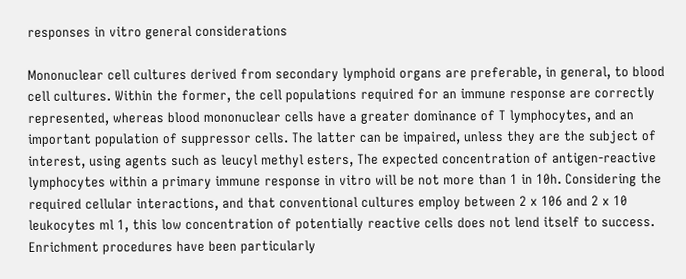responses in vitro general considerations

Mononuclear cell cultures derived from secondary lymphoid organs are preferable, in general, to blood cell cultures. Within the former, the cell populations required for an immune response are correctly represented, whereas blood mononuclear cells have a greater dominance of T lymphocytes, and an important population of suppressor cells. The latter can be impaired, unless they are the subject of interest, using agents such as leucyl methyl esters, The expected concentration of antigen-reactive lymphocytes within a primary immune response in vitro will be not more than 1 in 10h. Considering the required cellular interactions, and that conventional cultures employ between 2 x 106 and 2 x 10 leukocytes ml 1, this low concentration of potentially reactive cells does not lend itself to success. Enrichment procedures have been particularly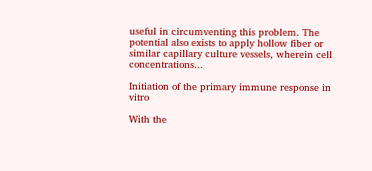useful in circumventing this problem. The potential also exists to apply hollow fiber or similar capillary culture vessels, wherein cell concentrations...

Initiation of the primary immune response in vitro

With the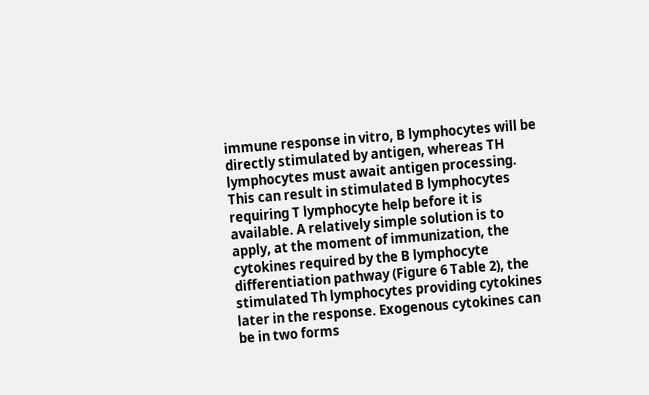immune response in vitro, B lymphocytes will be directly stimulated by antigen, whereas TH lymphocytes must await antigen processing. This can result in stimulated B lymphocytes requiring T lymphocyte help before it is available. A relatively simple solution is to apply, at the moment of immunization, the cytokines required by the B lymphocyte differentiation pathway (Figure 6 Table 2), the stimulated Th lymphocytes providing cytokines later in the response. Exogenous cytokines can be in two forms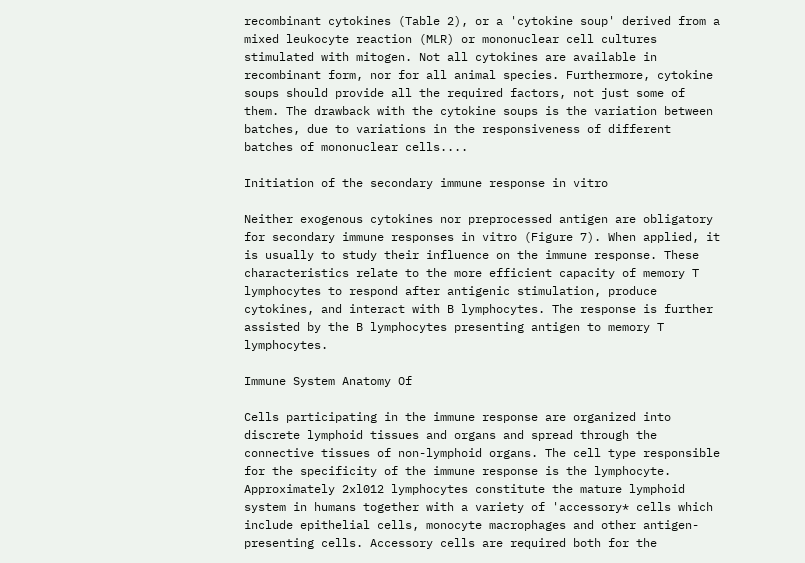recombinant cytokines (Table 2), or a 'cytokine soup' derived from a mixed leukocyte reaction (MLR) or mononuclear cell cultures stimulated with mitogen. Not all cytokines are available in recombinant form, nor for all animal species. Furthermore, cytokine soups should provide all the required factors, not just some of them. The drawback with the cytokine soups is the variation between batches, due to variations in the responsiveness of different batches of mononuclear cells....

Initiation of the secondary immune response in vitro

Neither exogenous cytokines nor preprocessed antigen are obligatory for secondary immune responses in vitro (Figure 7). When applied, it is usually to study their influence on the immune response. These characteristics relate to the more efficient capacity of memory T lymphocytes to respond after antigenic stimulation, produce cytokines, and interact with B lymphocytes. The response is further assisted by the B lymphocytes presenting antigen to memory T lymphocytes.

Immune System Anatomy Of

Cells participating in the immune response are organized into discrete lymphoid tissues and organs and spread through the connective tissues of non-lymphoid organs. The cell type responsible for the specificity of the immune response is the lymphocyte. Approximately 2xl012 lymphocytes constitute the mature lymphoid system in humans together with a variety of 'accessory* cells which include epithelial cells, monocyte macrophages and other antigen-presenting cells. Accessory cells are required both for the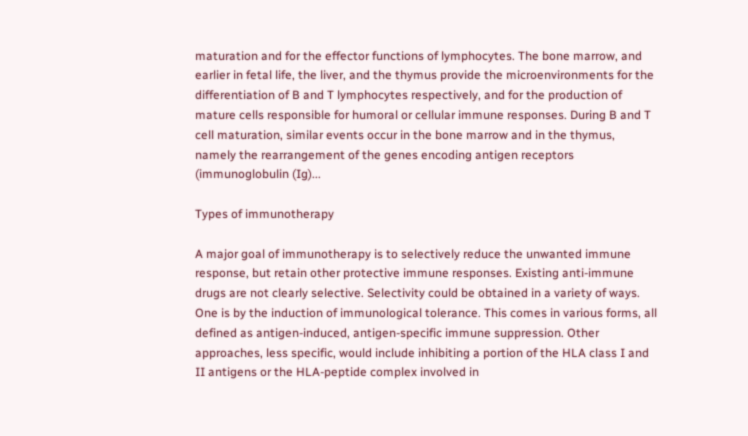maturation and for the effector functions of lymphocytes. The bone marrow, and earlier in fetal life, the liver, and the thymus provide the microenvironments for the differentiation of B and T lymphocytes respectively, and for the production of mature cells responsible for humoral or cellular immune responses. During B and T cell maturation, similar events occur in the bone marrow and in the thymus, namely the rearrangement of the genes encoding antigen receptors (immunoglobulin (Ig)...

Types of immunotherapy

A major goal of immunotherapy is to selectively reduce the unwanted immune response, but retain other protective immune responses. Existing anti-immune drugs are not clearly selective. Selectivity could be obtained in a variety of ways. One is by the induction of immunological tolerance. This comes in various forms, all defined as antigen-induced, antigen-specific immune suppression. Other approaches, less specific, would include inhibiting a portion of the HLA class I and II antigens or the HLA-peptide complex involved in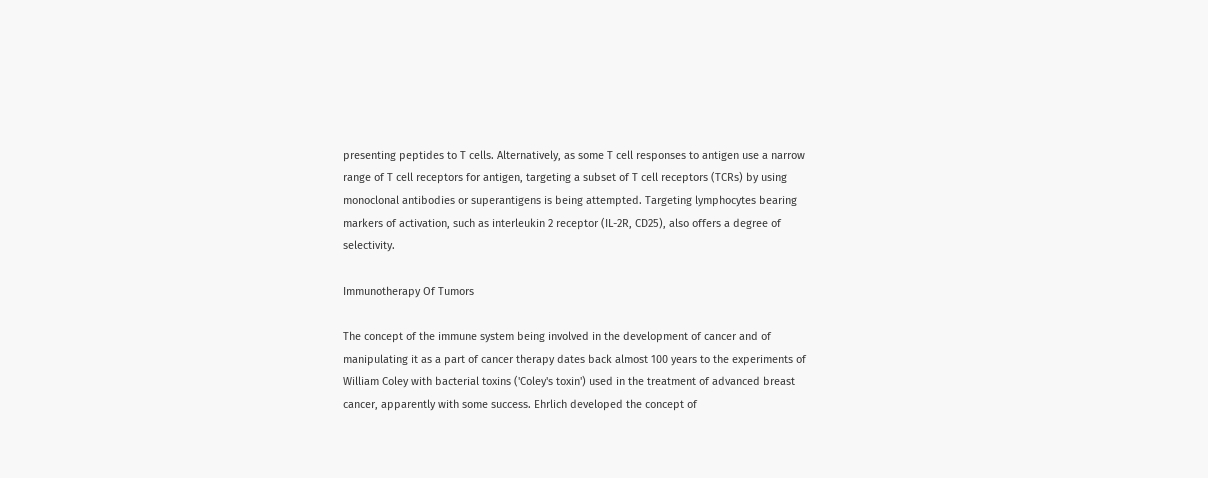presenting peptides to T cells. Alternatively, as some T cell responses to antigen use a narrow range of T cell receptors for antigen, targeting a subset of T cell receptors (TCRs) by using monoclonal antibodies or superantigens is being attempted. Targeting lymphocytes bearing markers of activation, such as interleukin 2 receptor (IL-2R, CD25), also offers a degree of selectivity.

Immunotherapy Of Tumors

The concept of the immune system being involved in the development of cancer and of manipulating it as a part of cancer therapy dates back almost 100 years to the experiments of William Coley with bacterial toxins ('Coley's toxin') used in the treatment of advanced breast cancer, apparently with some success. Ehrlich developed the concept of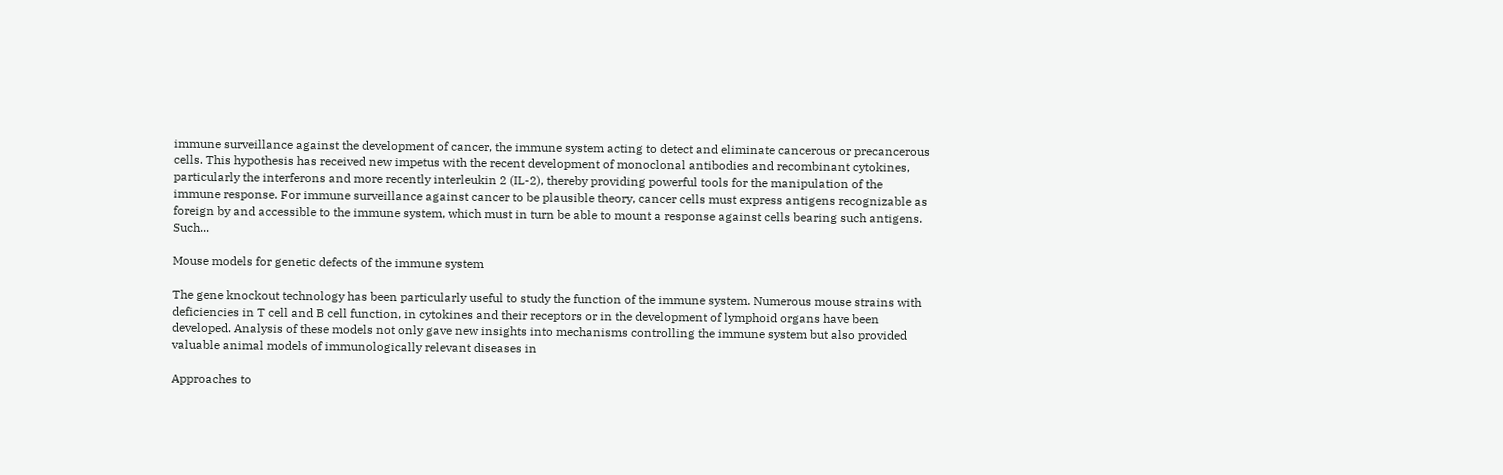immune surveillance against the development of cancer, the immune system acting to detect and eliminate cancerous or precancerous cells. This hypothesis has received new impetus with the recent development of monoclonal antibodies and recombinant cytokines, particularly the interferons and more recently interleukin 2 (IL-2), thereby providing powerful tools for the manipulation of the immune response. For immune surveillance against cancer to be plausible theory, cancer cells must express antigens recognizable as foreign by and accessible to the immune system, which must in turn be able to mount a response against cells bearing such antigens. Such...

Mouse models for genetic defects of the immune system

The gene knockout technology has been particularly useful to study the function of the immune system. Numerous mouse strains with deficiencies in T cell and B cell function, in cytokines and their receptors or in the development of lymphoid organs have been developed. Analysis of these models not only gave new insights into mechanisms controlling the immune system but also provided valuable animal models of immunologically relevant diseases in

Approaches to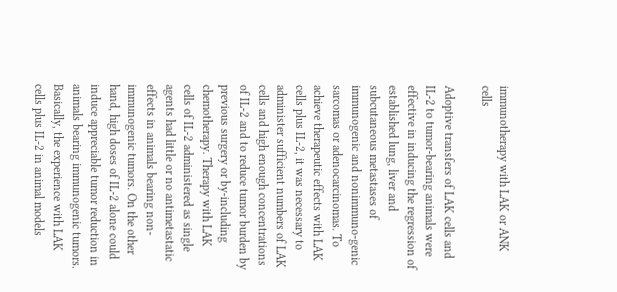immunotherapy with LAK or ANK cells

Adoptive transfers of LAK cells and IL-2 to tumor-bearing animals were effective in inducing the regression of established lung, liver and subcutaneous metastases of immunogenic and nonimmuno-genic sarcomas or adenocarcinomas. To achieve therapeutic effects with LAK cells plus IL-2, it was necessary to administer sufficient numbers of LAK cells and high enough concentrations of IL-2 and to reduce tumor burden by previous surgery or by-including chemotherapy. Therapy with LAK cells of IL-2 administered as single agents had little or no antimetastatic effects in animals bearing non-immunogenic tumors. On the other hand, high doses of IL-2 alone could induce appreciable tumor reduction in animals bearing immunogenic tumors. Basically, the experience with LAK cells plus IL-2 in animal models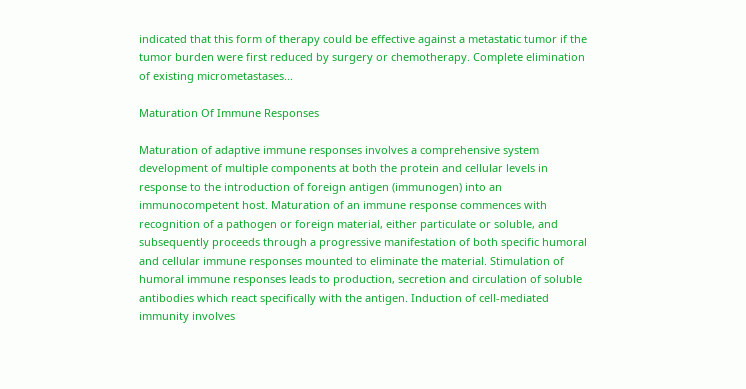indicated that this form of therapy could be effective against a metastatic tumor if the tumor burden were first reduced by surgery or chemotherapy. Complete elimination of existing micrometastases...

Maturation Of Immune Responses

Maturation of adaptive immune responses involves a comprehensive system development of multiple components at both the protein and cellular levels in response to the introduction of foreign antigen (immunogen) into an immunocompetent host. Maturation of an immune response commences with recognition of a pathogen or foreign material, either particulate or soluble, and subsequently proceeds through a progressive manifestation of both specific humoral and cellular immune responses mounted to eliminate the material. Stimulation of humoral immune responses leads to production, secretion and circulation of soluble antibodies which react specifically with the antigen. Induction of cell-mediated immunity involves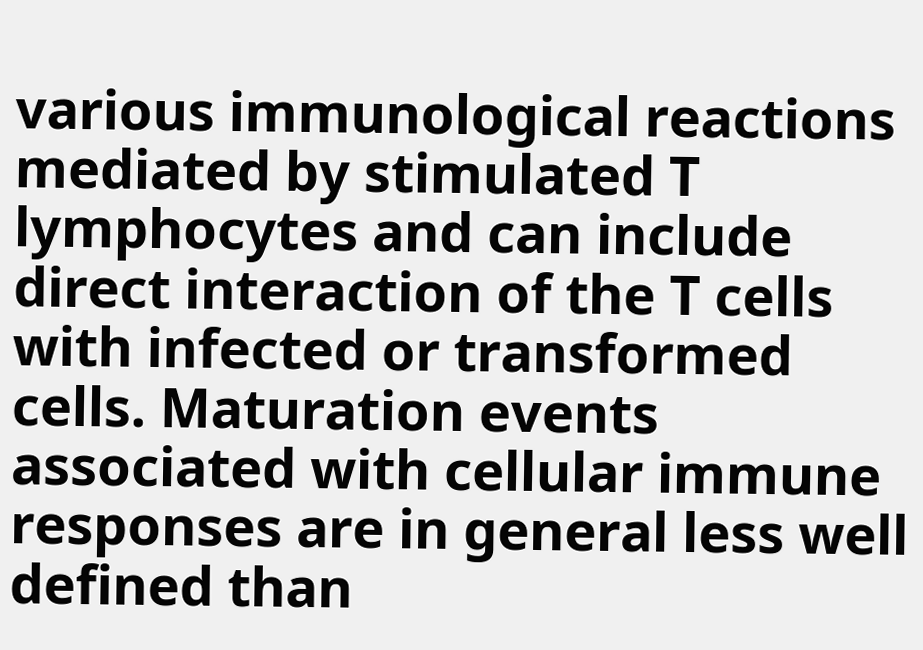various immunological reactions mediated by stimulated T lymphocytes and can include direct interaction of the T cells with infected or transformed cells. Maturation events associated with cellular immune responses are in general less well defined than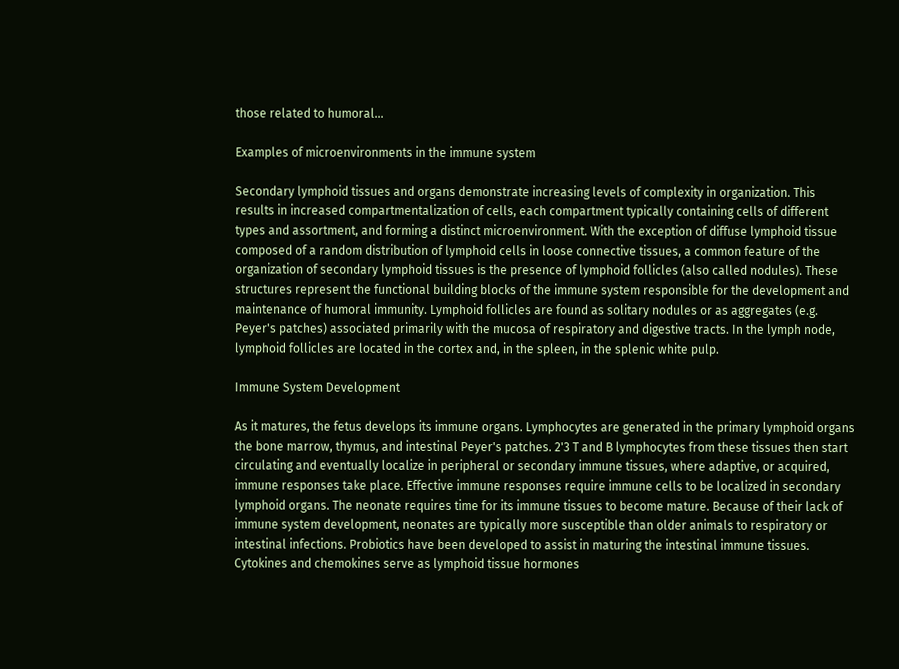those related to humoral...

Examples of microenvironments in the immune system

Secondary lymphoid tissues and organs demonstrate increasing levels of complexity in organization. This results in increased compartmentalization of cells, each compartment typically containing cells of different types and assortment, and forming a distinct microenvironment. With the exception of diffuse lymphoid tissue composed of a random distribution of lymphoid cells in loose connective tissues, a common feature of the organization of secondary lymphoid tissues is the presence of lymphoid follicles (also called nodules). These structures represent the functional building blocks of the immune system responsible for the development and maintenance of humoral immunity. Lymphoid follicles are found as solitary nodules or as aggregates (e.g. Peyer's patches) associated primarily with the mucosa of respiratory and digestive tracts. In the lymph node, lymphoid follicles are located in the cortex and, in the spleen, in the splenic white pulp.

Immune System Development

As it matures, the fetus develops its immune organs. Lymphocytes are generated in the primary lymphoid organs the bone marrow, thymus, and intestinal Peyer's patches. 2'3 T and B lymphocytes from these tissues then start circulating and eventually localize in peripheral or secondary immune tissues, where adaptive, or acquired, immune responses take place. Effective immune responses require immune cells to be localized in secondary lymphoid organs. The neonate requires time for its immune tissues to become mature. Because of their lack of immune system development, neonates are typically more susceptible than older animals to respiratory or intestinal infections. Probiotics have been developed to assist in maturing the intestinal immune tissues. Cytokines and chemokines serve as lymphoid tissue hormones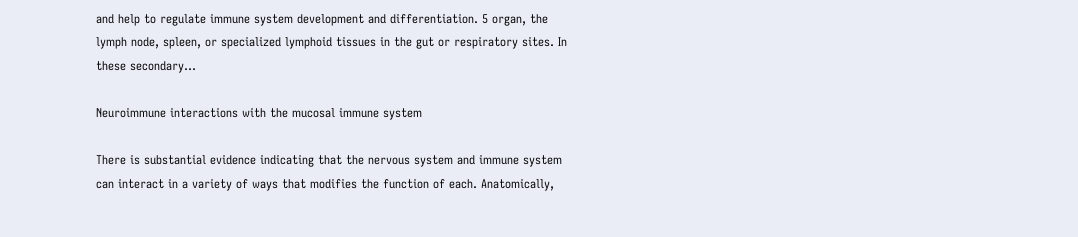and help to regulate immune system development and differentiation. 5 organ, the lymph node, spleen, or specialized lymphoid tissues in the gut or respiratory sites. In these secondary...

Neuroimmune interactions with the mucosal immune system

There is substantial evidence indicating that the nervous system and immune system can interact in a variety of ways that modifies the function of each. Anatomically,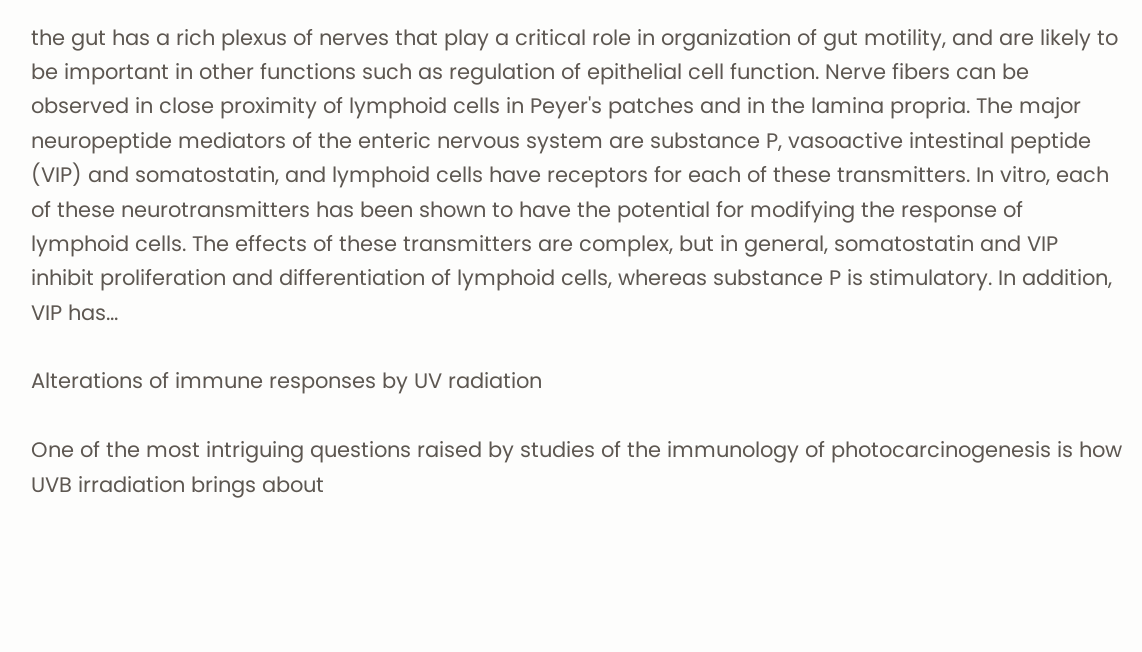the gut has a rich plexus of nerves that play a critical role in organization of gut motility, and are likely to be important in other functions such as regulation of epithelial cell function. Nerve fibers can be observed in close proximity of lymphoid cells in Peyer's patches and in the lamina propria. The major neuropeptide mediators of the enteric nervous system are substance P, vasoactive intestinal peptide (VIP) and somatostatin, and lymphoid cells have receptors for each of these transmitters. In vitro, each of these neurotransmitters has been shown to have the potential for modifying the response of lymphoid cells. The effects of these transmitters are complex, but in general, somatostatin and VIP inhibit proliferation and differentiation of lymphoid cells, whereas substance P is stimulatory. In addition, VIP has...

Alterations of immune responses by UV radiation

One of the most intriguing questions raised by studies of the immunology of photocarcinogenesis is how UVB irradiation brings about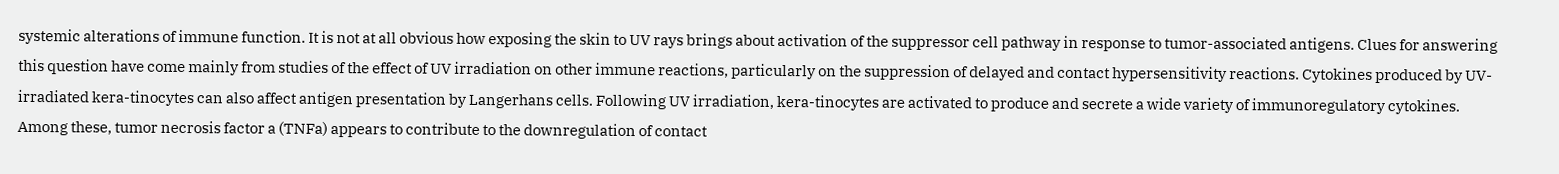systemic alterations of immune function. It is not at all obvious how exposing the skin to UV rays brings about activation of the suppressor cell pathway in response to tumor-associated antigens. Clues for answering this question have come mainly from studies of the effect of UV irradiation on other immune reactions, particularly on the suppression of delayed and contact hypersensitivity reactions. Cytokines produced by UV-irradiated kera-tinocytes can also affect antigen presentation by Langerhans cells. Following UV irradiation, kera-tinocytes are activated to produce and secrete a wide variety of immunoregulatory cytokines. Among these, tumor necrosis factor a (TNFa) appears to contribute to the downregulation of contact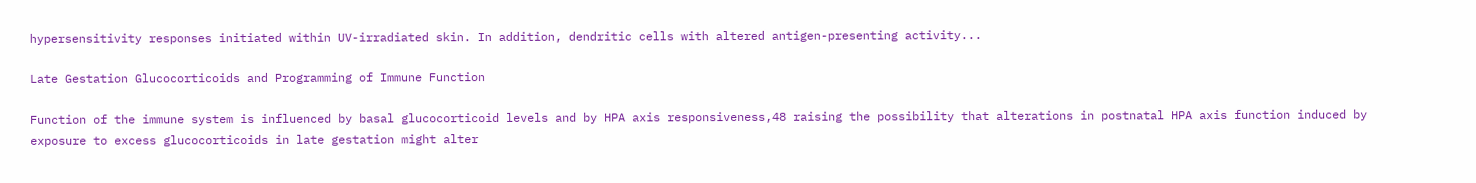hypersensitivity responses initiated within UV-irradiated skin. In addition, dendritic cells with altered antigen-presenting activity...

Late Gestation Glucocorticoids and Programming of Immune Function

Function of the immune system is influenced by basal glucocorticoid levels and by HPA axis responsiveness,48 raising the possibility that alterations in postnatal HPA axis function induced by exposure to excess glucocorticoids in late gestation might alter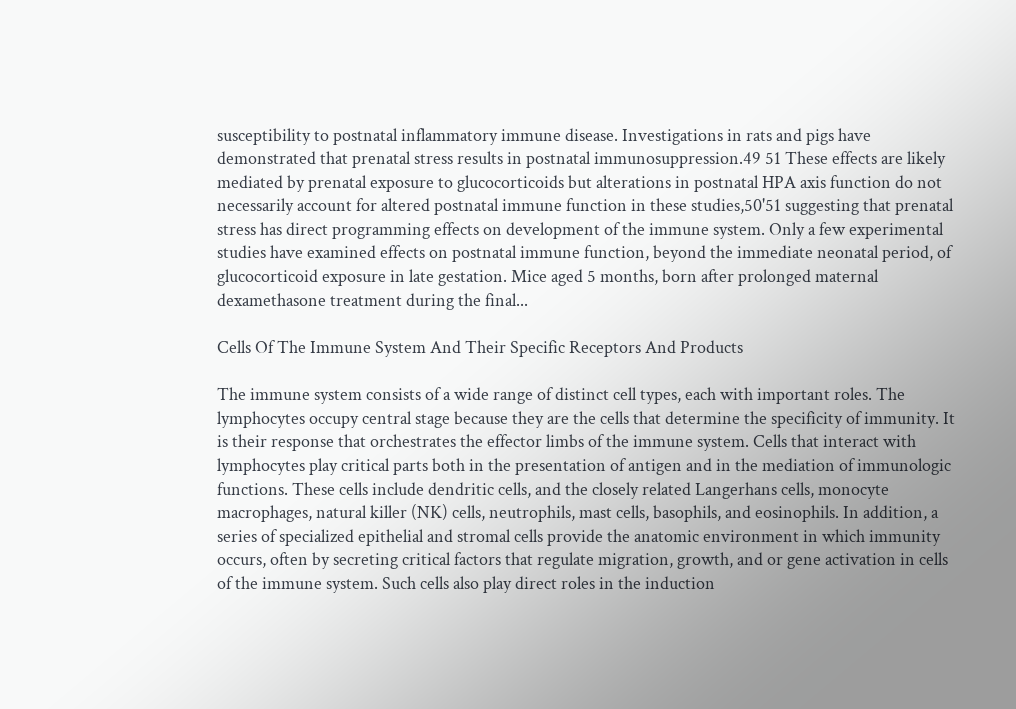susceptibility to postnatal inflammatory immune disease. Investigations in rats and pigs have demonstrated that prenatal stress results in postnatal immunosuppression.49 51 These effects are likely mediated by prenatal exposure to glucocorticoids but alterations in postnatal HPA axis function do not necessarily account for altered postnatal immune function in these studies,50'51 suggesting that prenatal stress has direct programming effects on development of the immune system. Only a few experimental studies have examined effects on postnatal immune function, beyond the immediate neonatal period, of glucocorticoid exposure in late gestation. Mice aged 5 months, born after prolonged maternal dexamethasone treatment during the final...

Cells Of The Immune System And Their Specific Receptors And Products

The immune system consists of a wide range of distinct cell types, each with important roles. The lymphocytes occupy central stage because they are the cells that determine the specificity of immunity. It is their response that orchestrates the effector limbs of the immune system. Cells that interact with lymphocytes play critical parts both in the presentation of antigen and in the mediation of immunologic functions. These cells include dendritic cells, and the closely related Langerhans cells, monocyte macrophages, natural killer (NK) cells, neutrophils, mast cells, basophils, and eosinophils. In addition, a series of specialized epithelial and stromal cells provide the anatomic environment in which immunity occurs, often by secreting critical factors that regulate migration, growth, and or gene activation in cells of the immune system. Such cells also play direct roles in the induction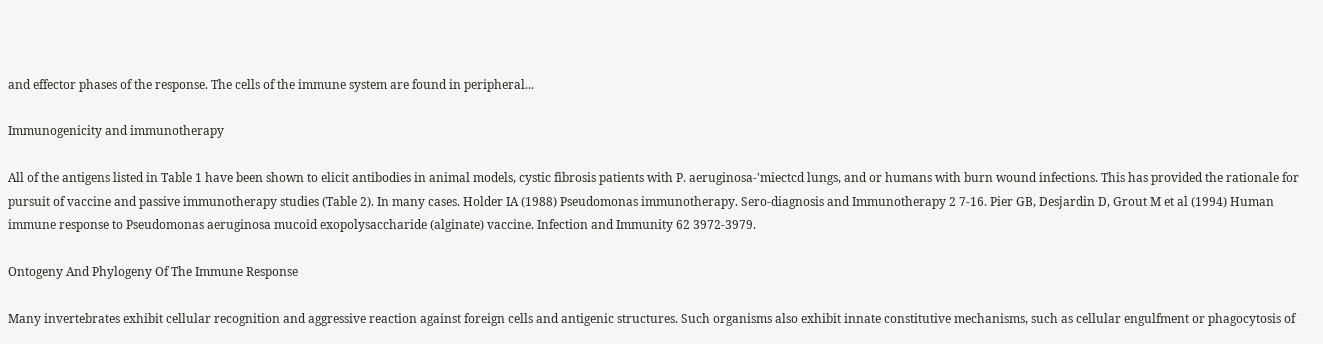and effector phases of the response. The cells of the immune system are found in peripheral...

Immunogenicity and immunotherapy

All of the antigens listed in Table 1 have been shown to elicit antibodies in animal models, cystic fibrosis patients with P. aeruginosa-'miectcd lungs, and or humans with burn wound infections. This has provided the rationale for pursuit of vaccine and passive immunotherapy studies (Table 2). In many cases. Holder IA (1988) Pseudomonas immunotherapy. Sero-diagnosis and Immunotherapy 2 7-16. Pier GB, Desjardin D, Grout M et al (1994) Human immune response to Pseudomonas aeruginosa mucoid exopolysaccharide (alginate) vaccine. Infection and Immunity 62 3972-3979.

Ontogeny And Phylogeny Of The Immune Response

Many invertebrates exhibit cellular recognition and aggressive reaction against foreign cells and antigenic structures. Such organisms also exhibit innate constitutive mechanisms, such as cellular engulfment or phagocytosis of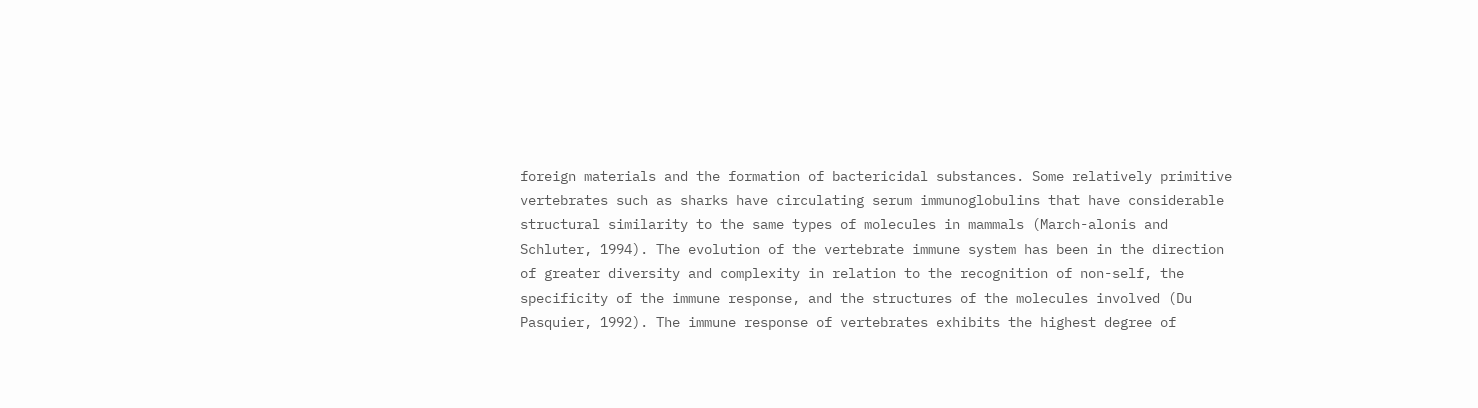foreign materials and the formation of bactericidal substances. Some relatively primitive vertebrates such as sharks have circulating serum immunoglobulins that have considerable structural similarity to the same types of molecules in mammals (March-alonis and Schluter, 1994). The evolution of the vertebrate immune system has been in the direction of greater diversity and complexity in relation to the recognition of non-self, the specificity of the immune response, and the structures of the molecules involved (Du Pasquier, 1992). The immune response of vertebrates exhibits the highest degree of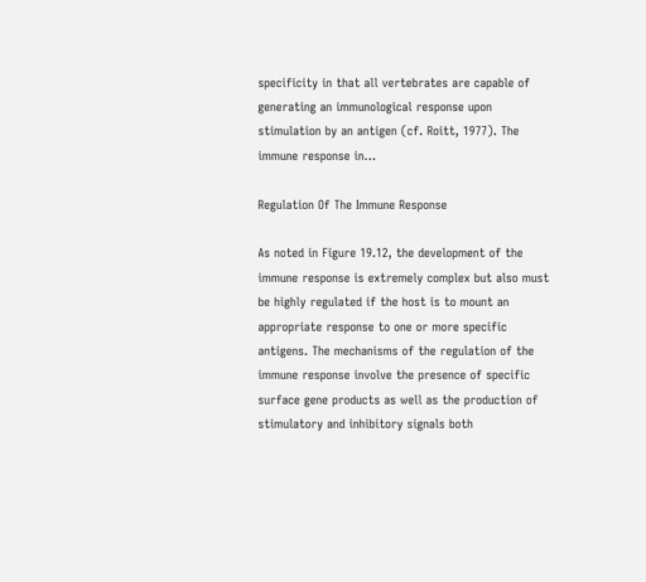specificity in that all vertebrates are capable of generating an immunological response upon stimulation by an antigen (cf. Roitt, 1977). The immune response in...

Regulation Of The Immune Response

As noted in Figure 19.12, the development of the immune response is extremely complex but also must be highly regulated if the host is to mount an appropriate response to one or more specific antigens. The mechanisms of the regulation of the immune response involve the presence of specific surface gene products as well as the production of stimulatory and inhibitory signals both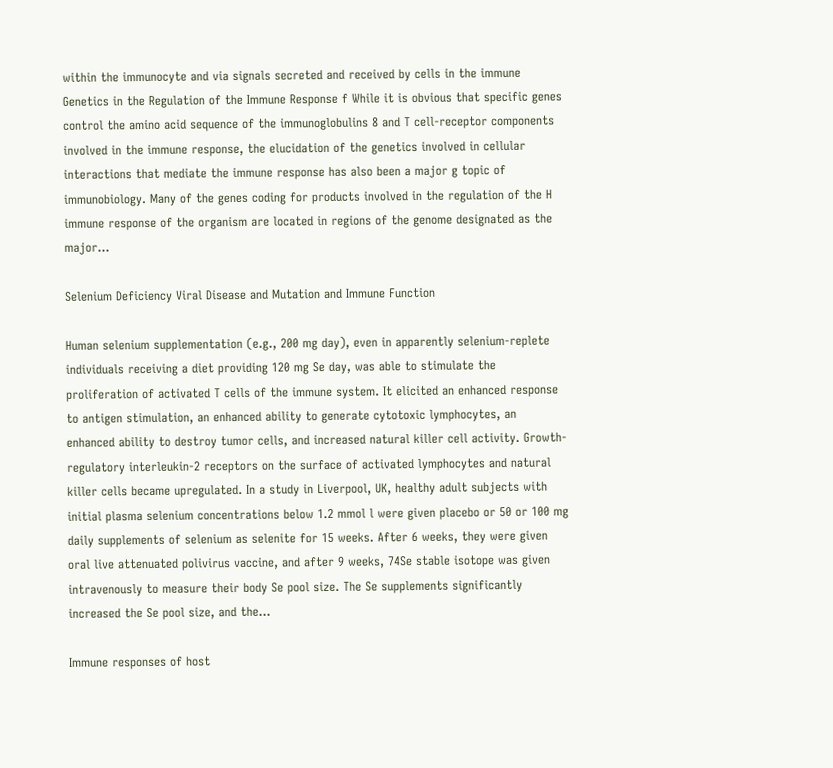within the immunocyte and via signals secreted and received by cells in the immune Genetics in the Regulation of the Immune Response f While it is obvious that specific genes control the amino acid sequence of the immunoglobulins 8 and T cell-receptor components involved in the immune response, the elucidation of the genetics involved in cellular interactions that mediate the immune response has also been a major g topic of immunobiology. Many of the genes coding for products involved in the regulation of the H immune response of the organism are located in regions of the genome designated as the major...

Selenium Deficiency Viral Disease and Mutation and Immune Function

Human selenium supplementation (e.g., 200 mg day), even in apparently selenium-replete individuals receiving a diet providing 120 mg Se day, was able to stimulate the proliferation of activated T cells of the immune system. It elicited an enhanced response to antigen stimulation, an enhanced ability to generate cytotoxic lymphocytes, an enhanced ability to destroy tumor cells, and increased natural killer cell activity. Growth-regulatory interleukin-2 receptors on the surface of activated lymphocytes and natural killer cells became upregulated. In a study in Liverpool, UK, healthy adult subjects with initial plasma selenium concentrations below 1.2 mmol l were given placebo or 50 or 100 mg daily supplements of selenium as selenite for 15 weeks. After 6 weeks, they were given oral live attenuated polivirus vaccine, and after 9 weeks, 74Se stable isotope was given intravenously to measure their body Se pool size. The Se supplements significantly increased the Se pool size, and the...

Immune responses of host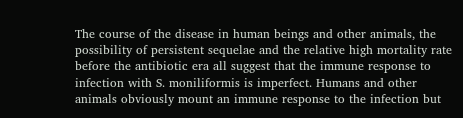The course of the disease in human beings and other animals, the possibility of persistent sequelae and the relative high mortality rate before the antibiotic era all suggest that the immune response to infection with S. moniliformis is imperfect. Humans and other animals obviously mount an immune response to the infection but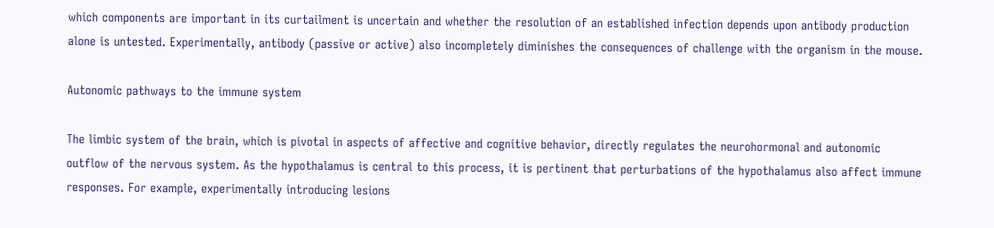which components are important in its curtailment is uncertain and whether the resolution of an established infection depends upon antibody production alone is untested. Experimentally, antibody (passive or active) also incompletely diminishes the consequences of challenge with the organism in the mouse.

Autonomic pathways to the immune system

The limbic system of the brain, which is pivotal in aspects of affective and cognitive behavior, directly regulates the neurohormonal and autonomic outflow of the nervous system. As the hypothalamus is central to this process, it is pertinent that perturbations of the hypothalamus also affect immune responses. For example, experimentally introducing lesions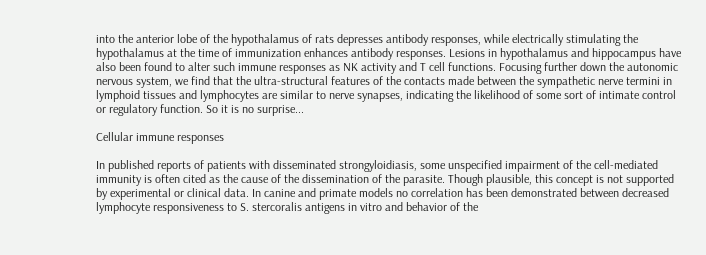into the anterior lobe of the hypothalamus of rats depresses antibody responses, while electrically stimulating the hypothalamus at the time of immunization enhances antibody responses. Lesions in hypothalamus and hippocampus have also been found to alter such immune responses as NK activity and T cell functions. Focusing further down the autonomic nervous system, we find that the ultra-structural features of the contacts made between the sympathetic nerve termini in lymphoid tissues and lymphocytes are similar to nerve synapses, indicating the likelihood of some sort of intimate control or regulatory function. So it is no surprise...

Cellular immune responses

In published reports of patients with disseminated strongyloidiasis, some unspecified impairment of the cell-mediated immunity is often cited as the cause of the dissemination of the parasite. Though plausible, this concept is not supported by experimental or clinical data. In canine and primate models no correlation has been demonstrated between decreased lymphocyte responsiveness to S. stercoralis antigens in vitro and behavior of the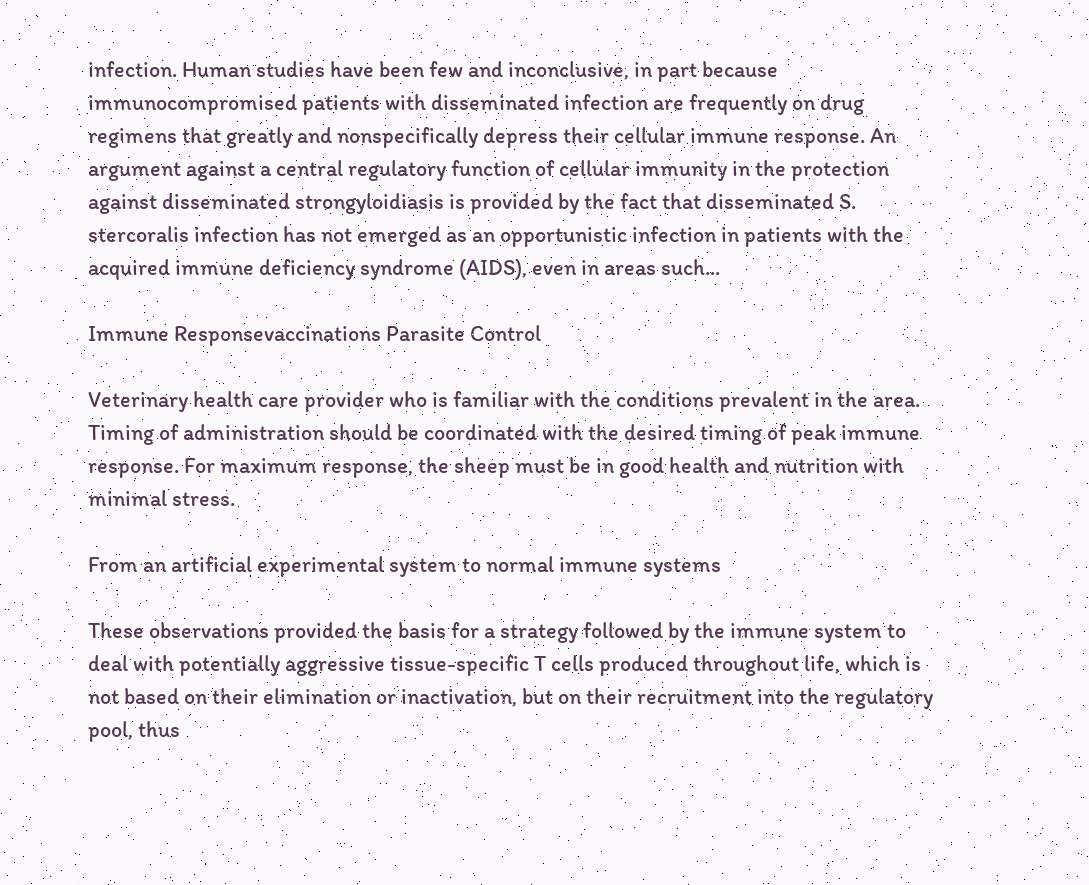infection. Human studies have been few and inconclusive, in part because immunocompromised patients with disseminated infection are frequently on drug regimens that greatly and nonspecifically depress their cellular immune response. An argument against a central regulatory function of cellular immunity in the protection against disseminated strongyloidiasis is provided by the fact that disseminated S. stercoralis infection has not emerged as an opportunistic infection in patients with the acquired immune deficiency syndrome (AIDS), even in areas such...

Immune Responsevaccinations Parasite Control

Veterinary health care provider who is familiar with the conditions prevalent in the area. Timing of administration should be coordinated with the desired timing of peak immune response. For maximum response, the sheep must be in good health and nutrition with minimal stress.

From an artificial experimental system to normal immune systems

These observations provided the basis for a strategy followed by the immune system to deal with potentially aggressive tissue-specific T cells produced throughout life, which is not based on their elimination or inactivation, but on their recruitment into the regulatory pool, thus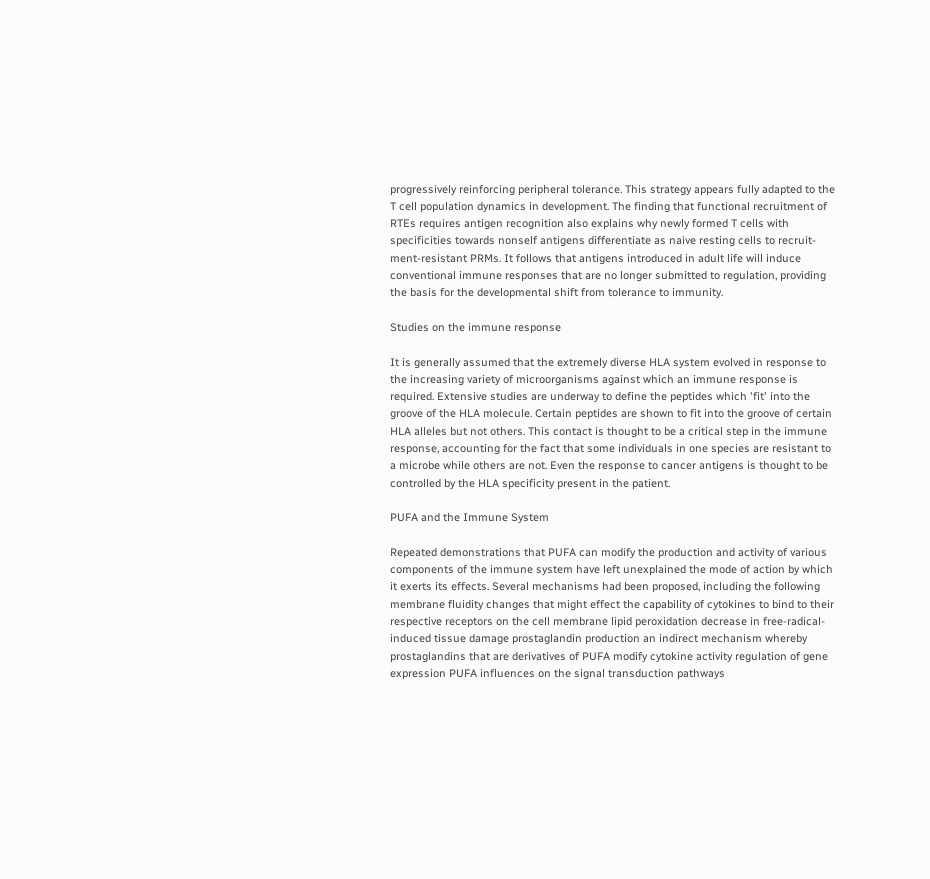progressively reinforcing peripheral tolerance. This strategy appears fully adapted to the T cell population dynamics in development. The finding that functional recruitment of RTEs requires antigen recognition also explains why newly formed T cells with specificities towards nonself antigens differentiate as naive resting cells to recruit-ment-resistant PRMs. It follows that antigens introduced in adult life will induce conventional immune responses that are no longer submitted to regulation, providing the basis for the developmental shift from tolerance to immunity.

Studies on the immune response

It is generally assumed that the extremely diverse HLA system evolved in response to the increasing variety of microorganisms against which an immune response is required. Extensive studies are underway to define the peptides which 'fit' into the groove of the HLA molecule. Certain peptides are shown to fit into the groove of certain HLA alleles but not others. This contact is thought to be a critical step in the immune response, accounting for the fact that some individuals in one species are resistant to a microbe while others are not. Even the response to cancer antigens is thought to be controlled by the HLA specificity present in the patient.

PUFA and the Immune System

Repeated demonstrations that PUFA can modify the production and activity of various components of the immune system have left unexplained the mode of action by which it exerts its effects. Several mechanisms had been proposed, including the following membrane fluidity changes that might effect the capability of cytokines to bind to their respective receptors on the cell membrane lipid peroxidation decrease in free-radical-induced tissue damage prostaglandin production an indirect mechanism whereby prostaglandins that are derivatives of PUFA modify cytokine activity regulation of gene expression PUFA influences on the signal transduction pathways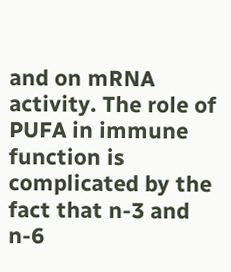and on mRNA activity. The role of PUFA in immune function is complicated by the fact that n-3 and n-6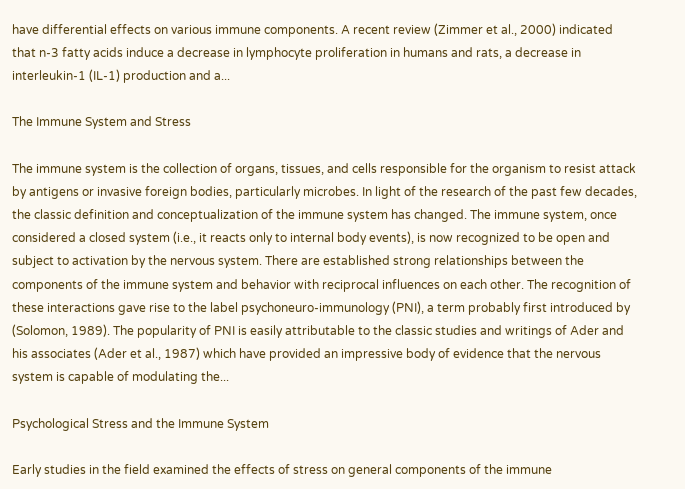have differential effects on various immune components. A recent review (Zimmer et al., 2000) indicated that n-3 fatty acids induce a decrease in lymphocyte proliferation in humans and rats, a decrease in interleukin-1 (IL-1) production and a...

The Immune System and Stress

The immune system is the collection of organs, tissues, and cells responsible for the organism to resist attack by antigens or invasive foreign bodies, particularly microbes. In light of the research of the past few decades, the classic definition and conceptualization of the immune system has changed. The immune system, once considered a closed system (i.e., it reacts only to internal body events), is now recognized to be open and subject to activation by the nervous system. There are established strong relationships between the components of the immune system and behavior with reciprocal influences on each other. The recognition of these interactions gave rise to the label psychoneuro-immunology (PNI), a term probably first introduced by (Solomon, 1989). The popularity of PNI is easily attributable to the classic studies and writings of Ader and his associates (Ader et al., 1987) which have provided an impressive body of evidence that the nervous system is capable of modulating the...

Psychological Stress and the Immune System

Early studies in the field examined the effects of stress on general components of the immune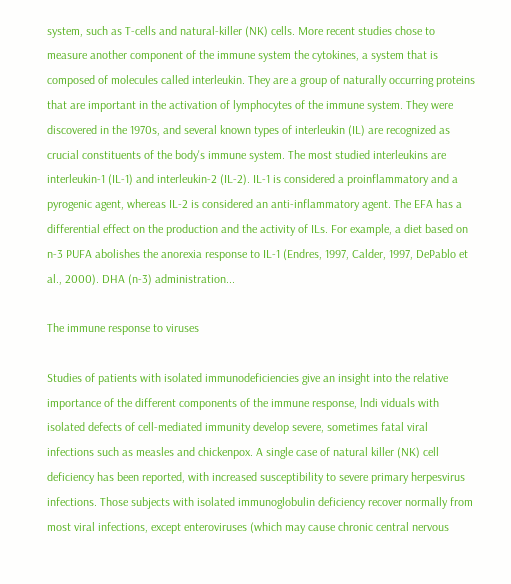system, such as T-cells and natural-killer (NK) cells. More recent studies chose to measure another component of the immune system the cytokines, a system that is composed of molecules called interleukin. They are a group of naturally occurring proteins that are important in the activation of lymphocytes of the immune system. They were discovered in the 1970s, and several known types of interleukin (IL) are recognized as crucial constituents of the body's immune system. The most studied interleukins are interleukin-1 (IL-1) and interleukin-2 (IL-2). IL-1 is considered a proinflammatory and a pyrogenic agent, whereas IL-2 is considered an anti-inflammatory agent. The EFA has a differential effect on the production and the activity of ILs. For example, a diet based on n-3 PUFA abolishes the anorexia response to IL-1 (Endres, 1997, Calder, 1997, DePablo et al., 2000). DHA (n-3) administration...

The immune response to viruses

Studies of patients with isolated immunodeficiencies give an insight into the relative importance of the different components of the immune response, lndi viduals with isolated defects of cell-mediated immunity develop severe, sometimes fatal viral infections such as measles and chickenpox. A single case of natural killer (NK) cell deficiency has been reported, with increased susceptibility to severe primary herpesvirus infections. Those subjects with isolated immunoglobulin deficiency recover normally from most viral infections, except enteroviruses (which may cause chronic central nervous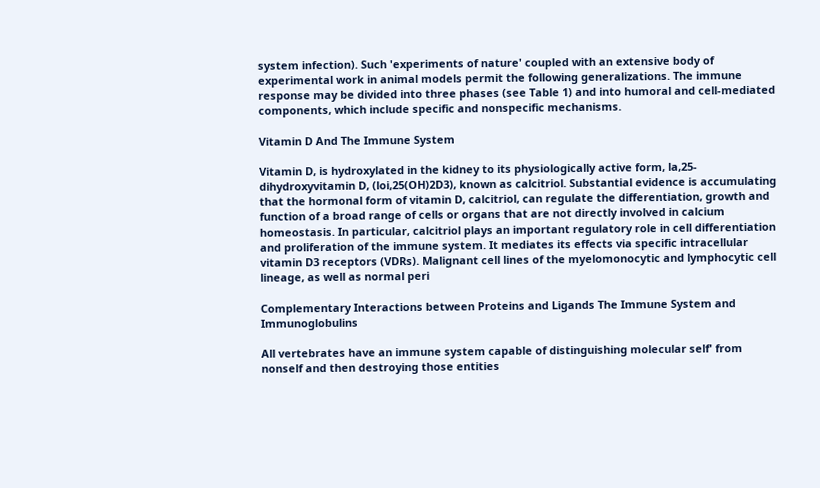system infection). Such 'experiments of nature' coupled with an extensive body of experimental work in animal models permit the following generalizations. The immune response may be divided into three phases (see Table 1) and into humoral and cell-mediated components, which include specific and nonspecific mechanisms.

Vitamin D And The Immune System

Vitamin D, is hydroxylated in the kidney to its physiologically active form, la,25-dihydroxyvitamin D, (loi,25(OH)2D3), known as calcitriol. Substantial evidence is accumulating that the hormonal form of vitamin D, calcitriol, can regulate the differentiation, growth and function of a broad range of cells or organs that are not directly involved in calcium homeostasis. In particular, calcitriol plays an important regulatory role in cell differentiation and proliferation of the immune system. It mediates its effects via specific intracellular vitamin D3 receptors (VDRs). Malignant cell lines of the myelomonocytic and lymphocytic cell lineage, as well as normal peri

Complementary Interactions between Proteins and Ligands The Immune System and Immunoglobulins

All vertebrates have an immune system capable of distinguishing molecular self' from nonself and then destroying those entities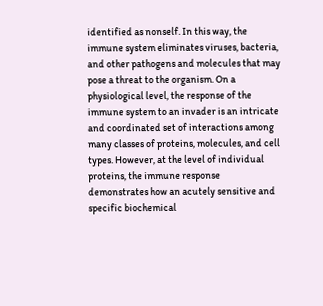identified as nonself. In this way, the immune system eliminates viruses, bacteria, and other pathogens and molecules that may pose a threat to the organism. On a physiological level, the response of the immune system to an invader is an intricate and coordinated set of interactions among many classes of proteins, molecules, and cell types. However, at the level of individual proteins, the immune response demonstrates how an acutely sensitive and specific biochemical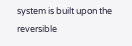system is built upon the reversible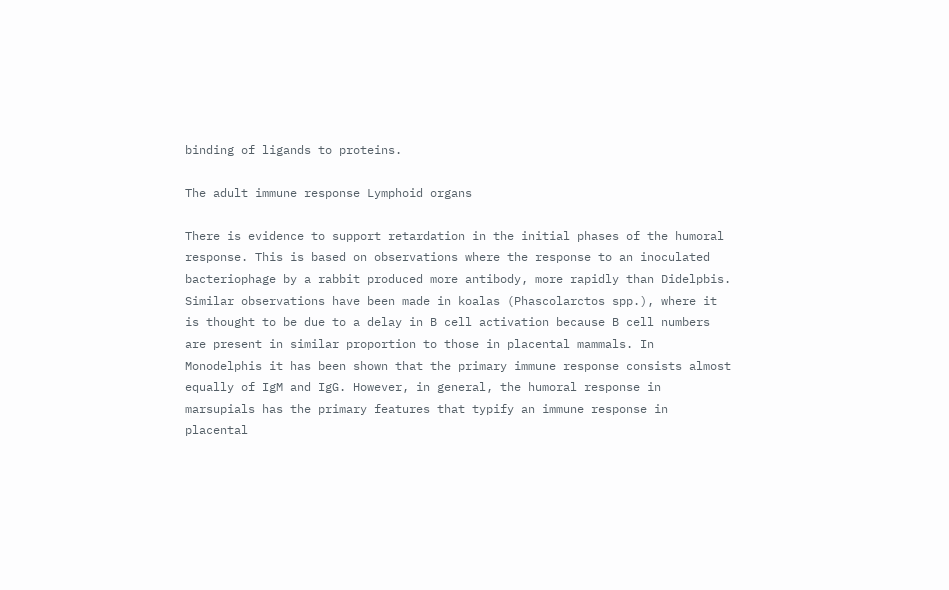binding of ligands to proteins.

The adult immune response Lymphoid organs

There is evidence to support retardation in the initial phases of the humoral response. This is based on observations where the response to an inoculated bacteriophage by a rabbit produced more antibody, more rapidly than Didelpbis. Similar observations have been made in koalas (Phascolarctos spp.), where it is thought to be due to a delay in B cell activation because B cell numbers are present in similar proportion to those in placental mammals. In Monodelphis it has been shown that the primary immune response consists almost equally of IgM and IgG. However, in general, the humoral response in marsupials has the primary features that typify an immune response in placental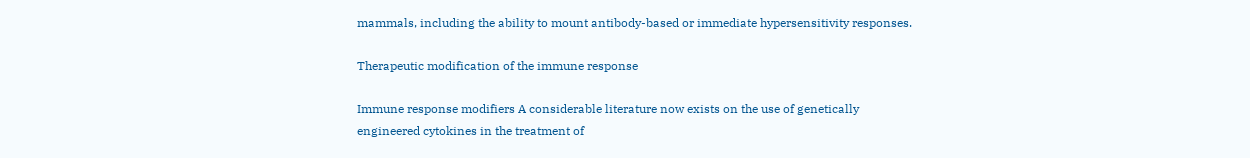mammals, including the ability to mount antibody-based or immediate hypersensitivity responses.

Therapeutic modification of the immune response

Immune response modifiers A considerable literature now exists on the use of genetically engineered cytokines in the treatment of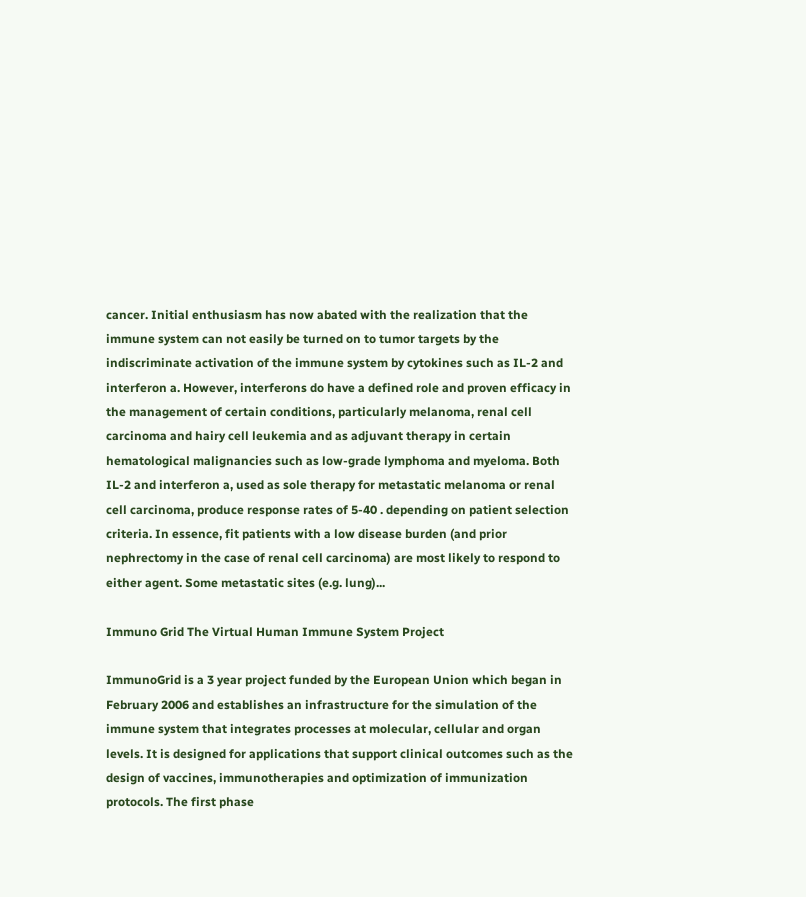cancer. Initial enthusiasm has now abated with the realization that the immune system can not easily be turned on to tumor targets by the indiscriminate activation of the immune system by cytokines such as IL-2 and interferon a. However, interferons do have a defined role and proven efficacy in the management of certain conditions, particularly melanoma, renal cell carcinoma and hairy cell leukemia and as adjuvant therapy in certain hematological malignancies such as low-grade lymphoma and myeloma. Both IL-2 and interferon a, used as sole therapy for metastatic melanoma or renal cell carcinoma, produce response rates of 5-40 . depending on patient selection criteria. In essence, fit patients with a low disease burden (and prior nephrectomy in the case of renal cell carcinoma) are most likely to respond to either agent. Some metastatic sites (e.g. lung)...

Immuno Grid The Virtual Human Immune System Project

ImmunoGrid is a 3 year project funded by the European Union which began in February 2006 and establishes an infrastructure for the simulation of the immune system that integrates processes at molecular, cellular and organ levels. It is designed for applications that support clinical outcomes such as the design of vaccines, immunotherapies and optimization of immunization protocols. The first phase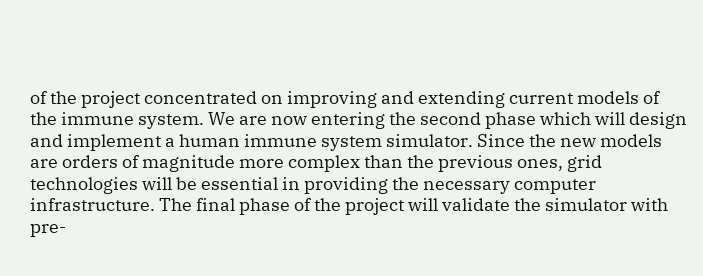of the project concentrated on improving and extending current models of the immune system. We are now entering the second phase which will design and implement a human immune system simulator. Since the new models are orders of magnitude more complex than the previous ones, grid technologies will be essential in providing the necessary computer infrastructure. The final phase of the project will validate the simulator with pre-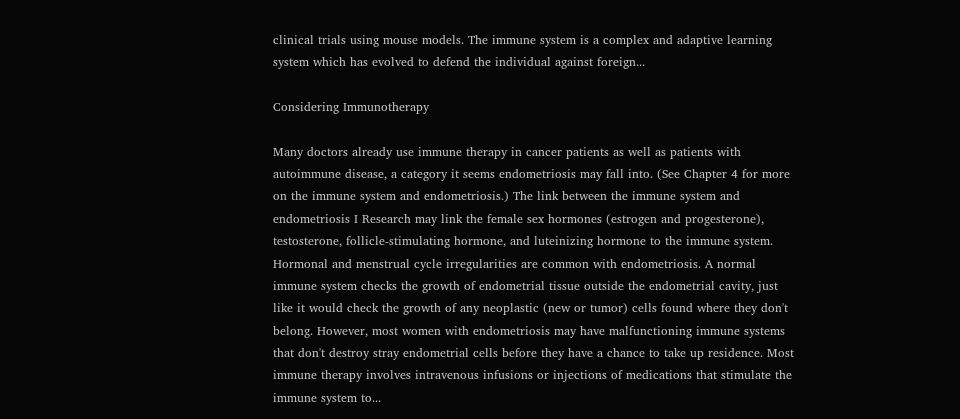clinical trials using mouse models. The immune system is a complex and adaptive learning system which has evolved to defend the individual against foreign...

Considering Immunotherapy

Many doctors already use immune therapy in cancer patients as well as patients with autoimmune disease, a category it seems endometriosis may fall into. (See Chapter 4 for more on the immune system and endometriosis.) The link between the immune system and endometriosis I Research may link the female sex hormones (estrogen and progesterone), testosterone, follicle-stimulating hormone, and luteinizing hormone to the immune system. Hormonal and menstrual cycle irregularities are common with endometriosis. A normal immune system checks the growth of endometrial tissue outside the endometrial cavity, just like it would check the growth of any neoplastic (new or tumor) cells found where they don't belong. However, most women with endometriosis may have malfunctioning immune systems that don't destroy stray endometrial cells before they have a chance to take up residence. Most immune therapy involves intravenous infusions or injections of medications that stimulate the immune system to...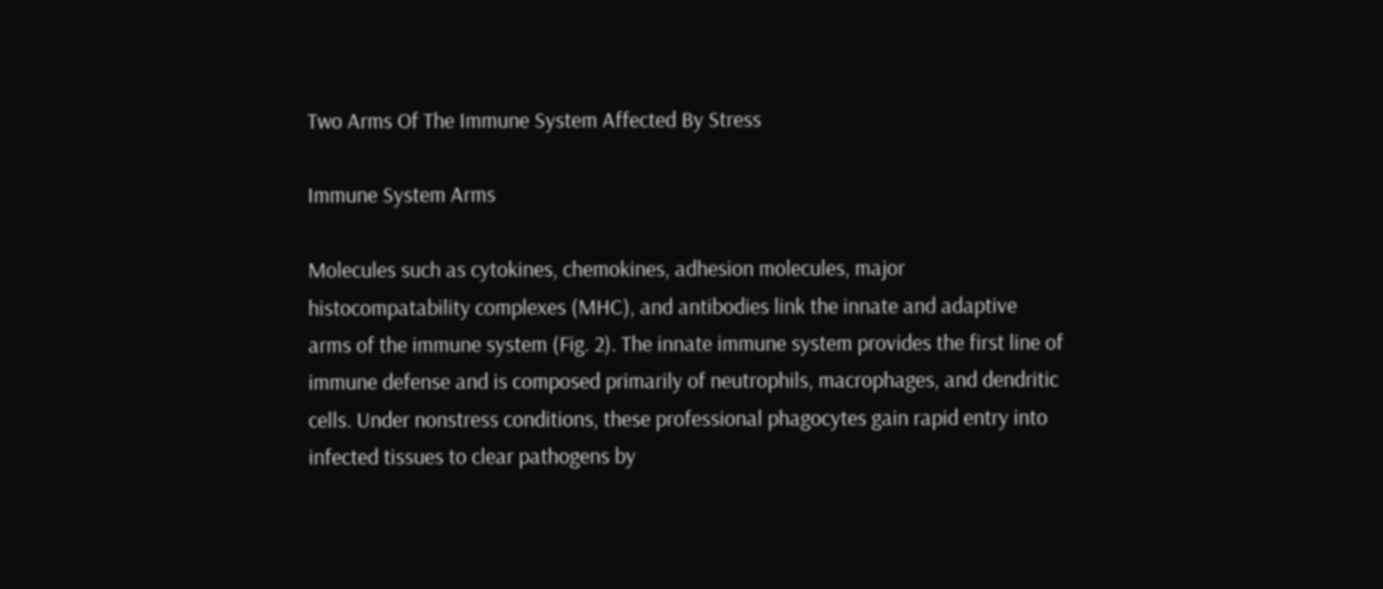Two Arms Of The Immune System Affected By Stress

Immune System Arms

Molecules such as cytokines, chemokines, adhesion molecules, major histocompatability complexes (MHC), and antibodies link the innate and adaptive arms of the immune system (Fig. 2). The innate immune system provides the first line of immune defense and is composed primarily of neutrophils, macrophages, and dendritic cells. Under nonstress conditions, these professional phagocytes gain rapid entry into infected tissues to clear pathogens by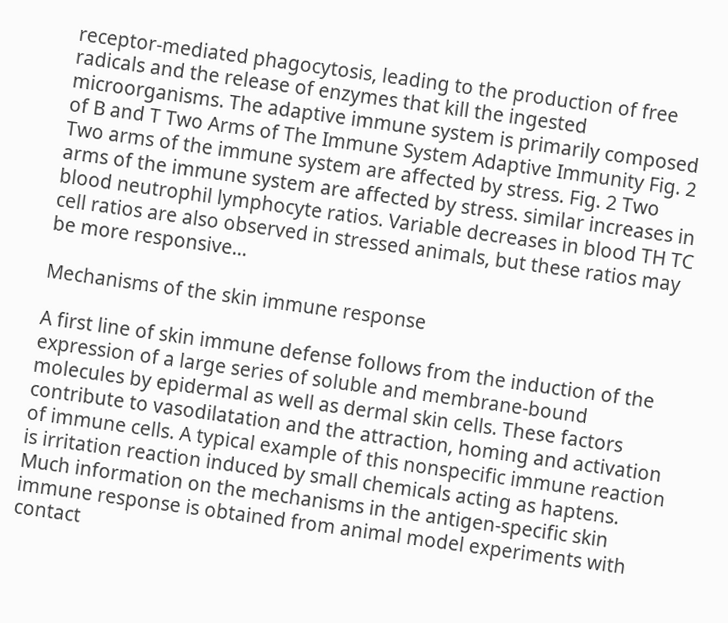receptor-mediated phagocytosis, leading to the production of free radicals and the release of enzymes that kill the ingested microorganisms. The adaptive immune system is primarily composed of B and T Two Arms of The Immune System Adaptive Immunity Fig. 2 Two arms of the immune system are affected by stress. Fig. 2 Two arms of the immune system are affected by stress. similar increases in blood neutrophil lymphocyte ratios. Variable decreases in blood TH TC cell ratios are also observed in stressed animals, but these ratios may be more responsive...

Mechanisms of the skin immune response

A first line of skin immune defense follows from the induction of the expression of a large series of soluble and membrane-bound molecules by epidermal as well as dermal skin cells. These factors contribute to vasodilatation and the attraction, homing and activation of immune cells. A typical example of this nonspecific immune reaction is irritation reaction induced by small chemicals acting as haptens. Much information on the mechanisms in the antigen-specific skin immune response is obtained from animal model experiments with contact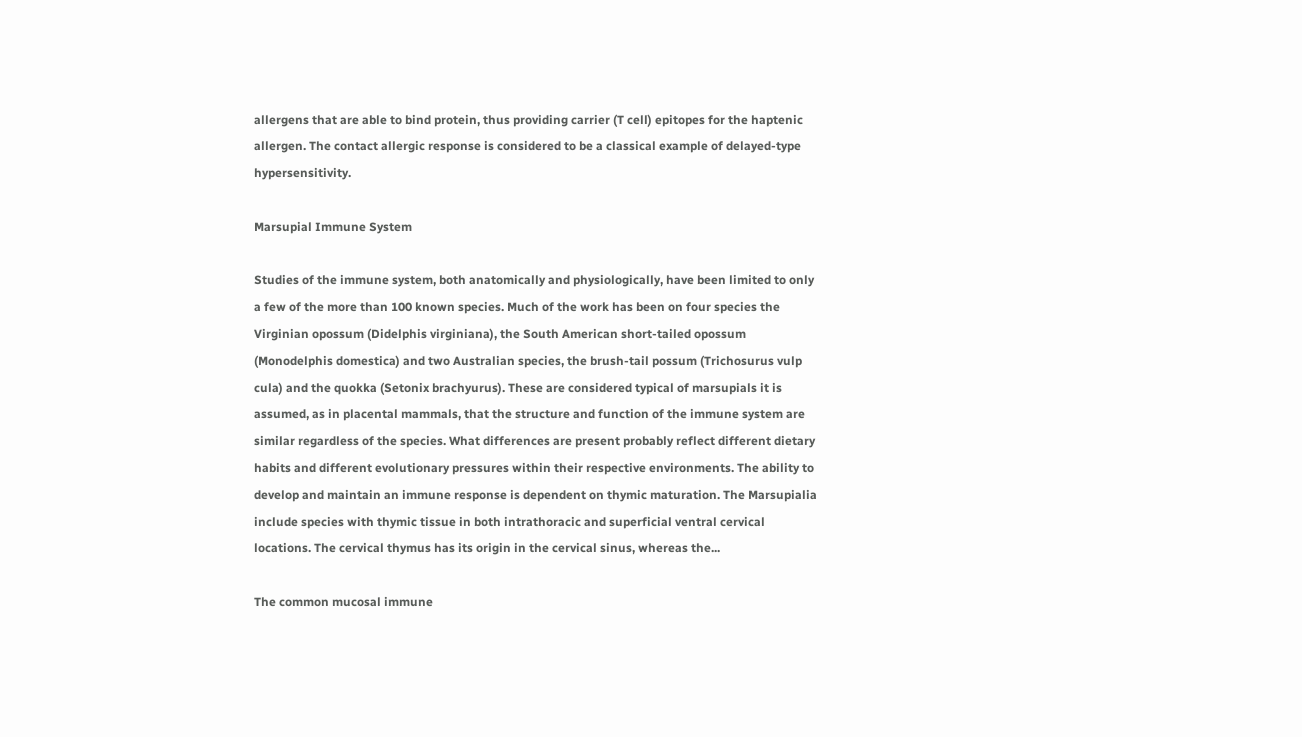allergens that are able to bind protein, thus providing carrier (T cell) epitopes for the haptenic allergen. The contact allergic response is considered to be a classical example of delayed-type hypersensitivity.

Marsupial Immune System

Studies of the immune system, both anatomically and physiologically, have been limited to only a few of the more than 100 known species. Much of the work has been on four species the Virginian opossum (Didelphis virginiana), the South American short-tailed opossum (Monodelphis domestica) and two Australian species, the brush-tail possum (Trichosurus vulp cula) and the quokka (Setonix brachyurus). These are considered typical of marsupials it is assumed, as in placental mammals, that the structure and function of the immune system are similar regardless of the species. What differences are present probably reflect different dietary habits and different evolutionary pressures within their respective environments. The ability to develop and maintain an immune response is dependent on thymic maturation. The Marsupialia include species with thymic tissue in both intrathoracic and superficial ventral cervical locations. The cervical thymus has its origin in the cervical sinus, whereas the...

The common mucosal immune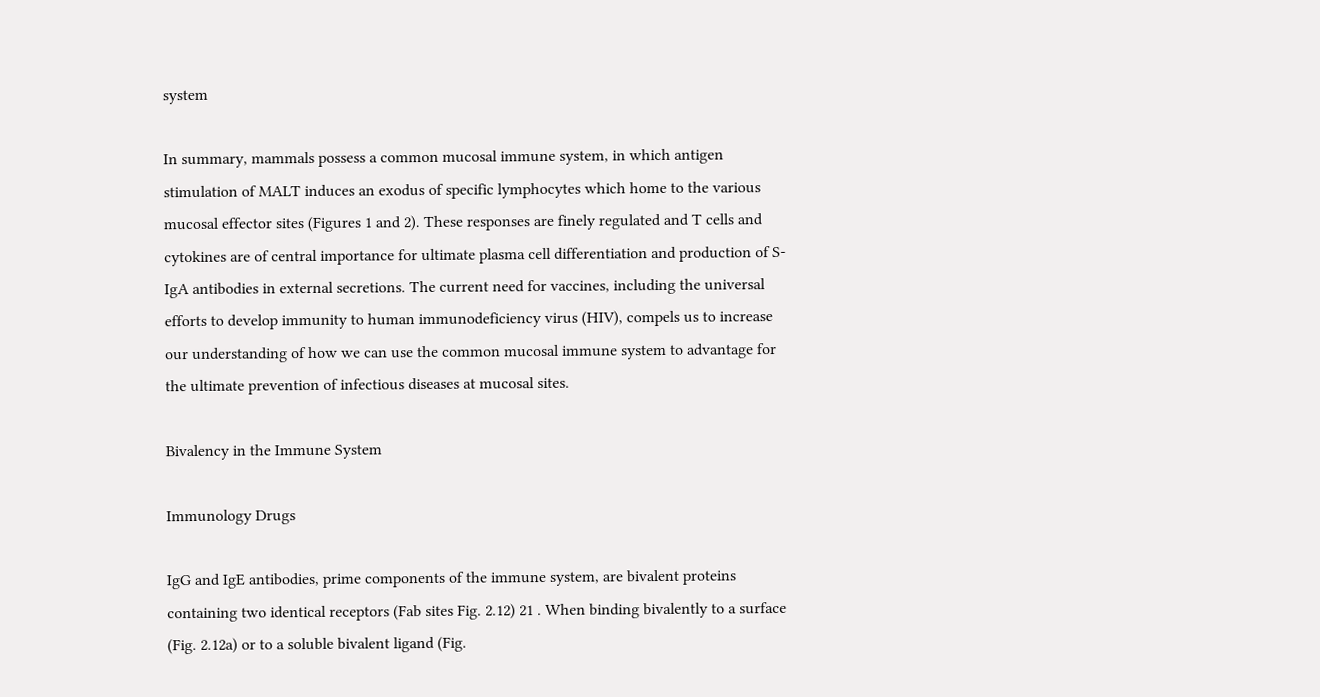system

In summary, mammals possess a common mucosal immune system, in which antigen stimulation of MALT induces an exodus of specific lymphocytes which home to the various mucosal effector sites (Figures 1 and 2). These responses are finely regulated and T cells and cytokines are of central importance for ultimate plasma cell differentiation and production of S-IgA antibodies in external secretions. The current need for vaccines, including the universal efforts to develop immunity to human immunodeficiency virus (HIV), compels us to increase our understanding of how we can use the common mucosal immune system to advantage for the ultimate prevention of infectious diseases at mucosal sites.

Bivalency in the Immune System

Immunology Drugs

IgG and IgE antibodies, prime components of the immune system, are bivalent proteins containing two identical receptors (Fab sites Fig. 2.12) 21 . When binding bivalently to a surface (Fig. 2.12a) or to a soluble bivalent ligand (Fig.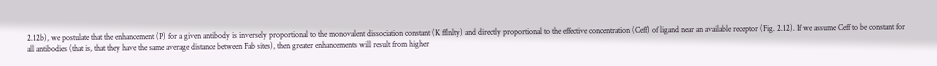2.12b), we postulate that the enhancement (P) for a given antibody is inversely proportional to the monovalent dissociation constant (K fflnlty) and directly proportional to the effective concentration (Ceff) of ligand near an available receptor (Fig. 2.12). If we assume Ceff to be constant for all antibodies (that is, that they have the same average distance between Fab sites), then greater enhancements will result from higher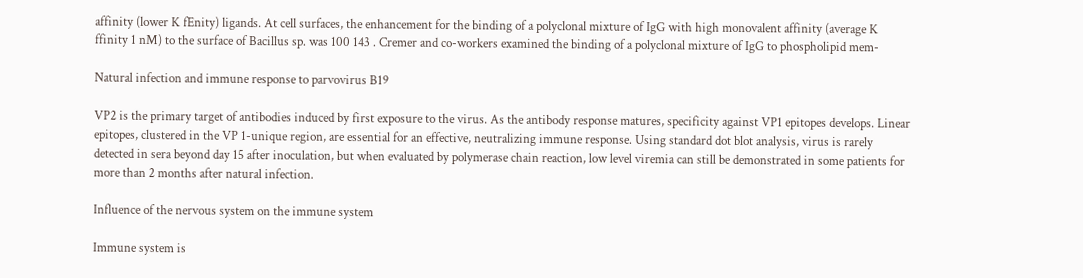affinity (lower K fEnity) ligands. At cell surfaces, the enhancement for the binding of a polyclonal mixture of IgG with high monovalent affinity (average K ffinity 1 nM) to the surface of Bacillus sp. was 100 143 . Cremer and co-workers examined the binding of a polyclonal mixture of IgG to phospholipid mem-

Natural infection and immune response to parvovirus B19

VP2 is the primary target of antibodies induced by first exposure to the virus. As the antibody response matures, specificity against VP1 epitopes develops. Linear epitopes, clustered in the VP 1-unique region, are essential for an effective, neutralizing immune response. Using standard dot blot analysis, virus is rarely detected in sera beyond day 15 after inoculation, but when evaluated by polymerase chain reaction, low level viremia can still be demonstrated in some patients for more than 2 months after natural infection.

Influence of the nervous system on the immune system

Immune system is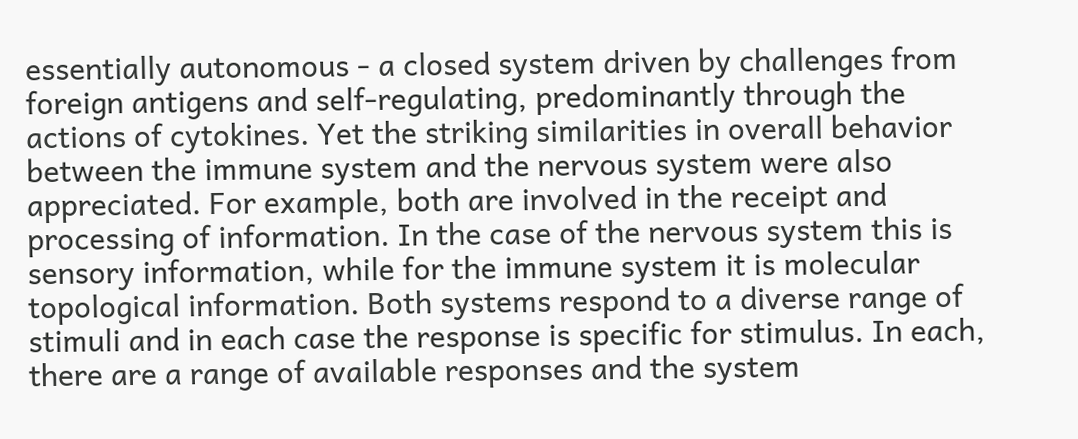essentially autonomous - a closed system driven by challenges from foreign antigens and self-regulating, predominantly through the actions of cytokines. Yet the striking similarities in overall behavior between the immune system and the nervous system were also appreciated. For example, both are involved in the receipt and processing of information. In the case of the nervous system this is sensory information, while for the immune system it is molecular topological information. Both systems respond to a diverse range of stimuli and in each case the response is specific for stimulus. In each, there are a range of available responses and the system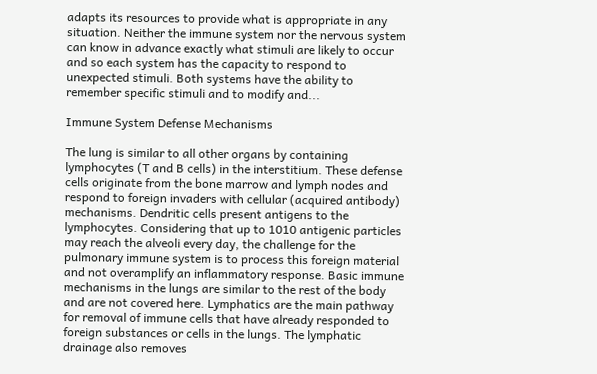adapts its resources to provide what is appropriate in any situation. Neither the immune system nor the nervous system can know in advance exactly what stimuli are likely to occur and so each system has the capacity to respond to unexpected stimuli. Both systems have the ability to remember specific stimuli and to modify and...

Immune System Defense Mechanisms

The lung is similar to all other organs by containing lymphocytes (T and B cells) in the interstitium. These defense cells originate from the bone marrow and lymph nodes and respond to foreign invaders with cellular (acquired antibody) mechanisms. Dendritic cells present antigens to the lymphocytes. Considering that up to 1010 antigenic particles may reach the alveoli every day, the challenge for the pulmonary immune system is to process this foreign material and not overamplify an inflammatory response. Basic immune mechanisms in the lungs are similar to the rest of the body and are not covered here. Lymphatics are the main pathway for removal of immune cells that have already responded to foreign substances or cells in the lungs. The lymphatic drainage also removes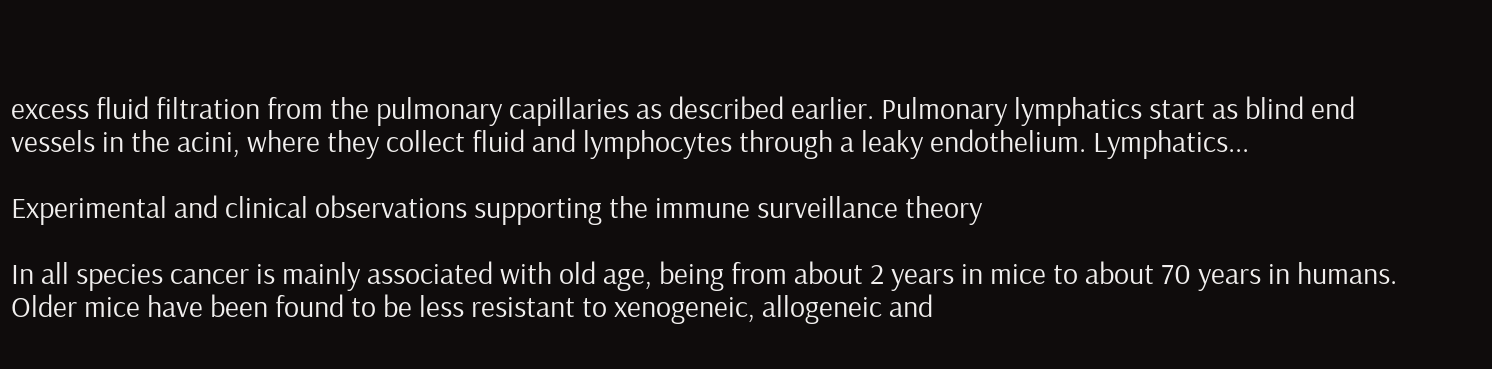excess fluid filtration from the pulmonary capillaries as described earlier. Pulmonary lymphatics start as blind end vessels in the acini, where they collect fluid and lymphocytes through a leaky endothelium. Lymphatics...

Experimental and clinical observations supporting the immune surveillance theory

In all species cancer is mainly associated with old age, being from about 2 years in mice to about 70 years in humans. Older mice have been found to be less resistant to xenogeneic, allogeneic and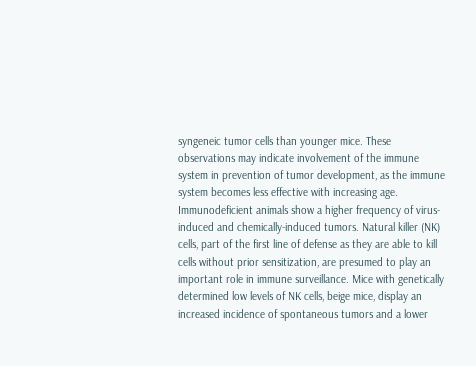syngeneic tumor cells than younger mice. These observations may indicate involvement of the immune system in prevention of tumor development, as the immune system becomes less effective with increasing age. Immunodeficient animals show a higher frequency of virus-induced and chemically-induced tumors. Natural killer (NK) cells, part of the first line of defense as they are able to kill cells without prior sensitization, are presumed to play an important role in immune surveillance. Mice with genetically determined low levels of NK cells, beige mice, display an increased incidence of spontaneous tumors and a lower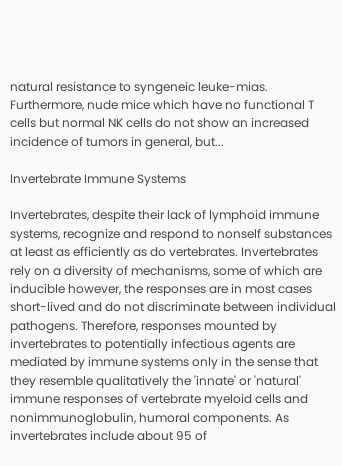natural resistance to syngeneic leuke-mias. Furthermore, nude mice which have no functional T cells but normal NK cells do not show an increased incidence of tumors in general, but...

Invertebrate Immune Systems

Invertebrates, despite their lack of lymphoid immune systems, recognize and respond to nonself substances at least as efficiently as do vertebrates. Invertebrates rely on a diversity of mechanisms, some of which are inducible however, the responses are in most cases short-lived and do not discriminate between individual pathogens. Therefore, responses mounted by invertebrates to potentially infectious agents are mediated by immune systems only in the sense that they resemble qualitatively the 'innate' or 'natural' immune responses of vertebrate myeloid cells and nonimmunoglobulin, humoral components. As invertebrates include about 95 of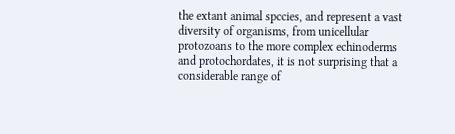the extant animal spccies, and represent a vast diversity of organisms, from unicellular protozoans to the more complex echinoderms and protochordates, it is not surprising that a considerable range of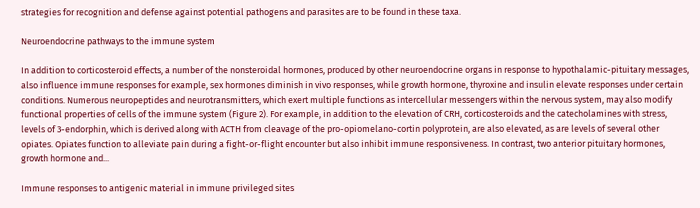strategies for recognition and defense against potential pathogens and parasites are to be found in these taxa.

Neuroendocrine pathways to the immune system

In addition to corticosteroid effects, a number of the nonsteroidal hormones, produced by other neuroendocrine organs in response to hypothalamic-pituitary messages, also influence immune responses for example, sex hormones diminish in vivo responses, while growth hormone, thyroxine and insulin elevate responses under certain conditions. Numerous neuropeptides and neurotransmitters, which exert multiple functions as intercellular messengers within the nervous system, may also modify functional properties of cells of the immune system (Figure 2). For example, in addition to the elevation of CRH, corticosteroids and the catecholamines with stress, levels of 3-endorphin, which is derived along with ACTH from cleavage of the pro-opiomelano-cortin polyprotein, are also elevated, as are levels of several other opiates. Opiates function to alleviate pain during a fight-or-flight encounter but also inhibit immune responsiveness. In contrast, two anterior pituitary hormones, growth hormone and...

Immune responses to antigenic material in immune privileged sites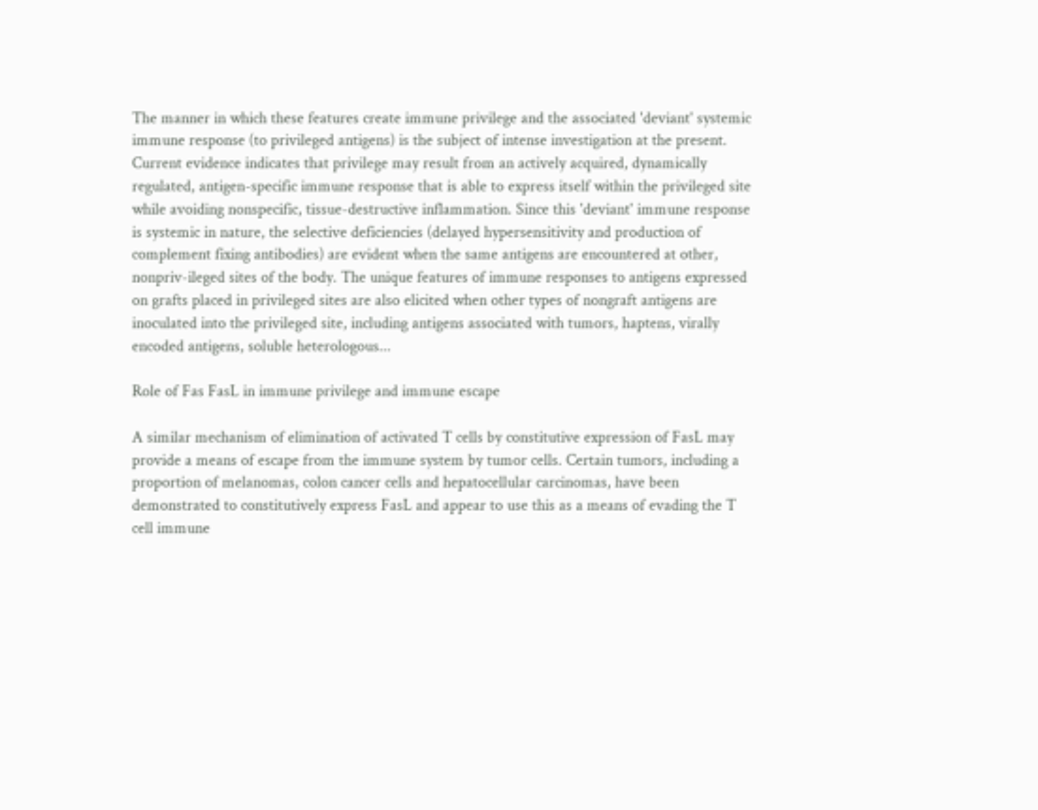The manner in which these features create immune privilege and the associated 'deviant' systemic immune response (to privileged antigens) is the subject of intense investigation at the present. Current evidence indicates that privilege may result from an actively acquired, dynamically regulated, antigen-specific immune response that is able to express itself within the privileged site while avoiding nonspecific, tissue-destructive inflammation. Since this 'deviant' immune response is systemic in nature, the selective deficiencies (delayed hypersensitivity and production of complement fixing antibodies) are evident when the same antigens are encountered at other, nonpriv-ileged sites of the body. The unique features of immune responses to antigens expressed on grafts placed in privileged sites are also elicited when other types of nongraft antigens are inoculated into the privileged site, including antigens associated with tumors, haptens, virally encoded antigens, soluble heterologous...

Role of Fas FasL in immune privilege and immune escape

A similar mechanism of elimination of activated T cells by constitutive expression of FasL may provide a means of escape from the immune system by tumor cells. Certain tumors, including a proportion of melanomas, colon cancer cells and hepatocellular carcinomas, have been demonstrated to constitutively express FasL and appear to use this as a means of evading the T cell immune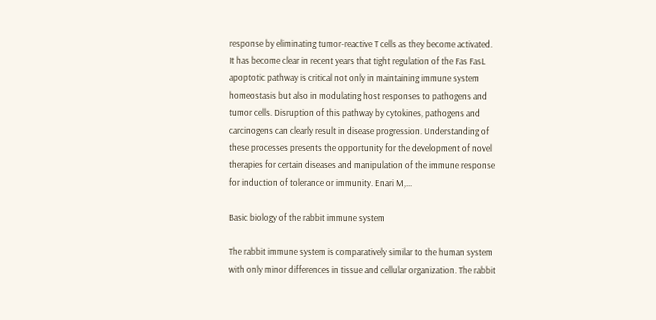response by eliminating tumor-reactive T cells as they become activated. It has become clear in recent years that tight regulation of the Fas FasL apoptotic pathway is critical not only in maintaining immune system homeostasis but also in modulating host responses to pathogens and tumor cells. Disruption of this pathway by cytokines, pathogens and carcinogens can clearly result in disease progression. Understanding of these processes presents the opportunity for the development of novel therapies for certain diseases and manipulation of the immune response for induction of tolerance or immunity. Enari M,...

Basic biology of the rabbit immune system

The rabbit immune system is comparatively similar to the human system with only minor differences in tissue and cellular organization. The rabbit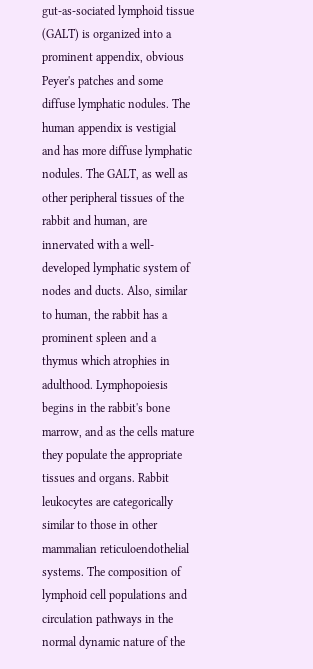gut-as-sociated lymphoid tissue (GALT) is organized into a prominent appendix, obvious Peyer's patches and some diffuse lymphatic nodules. The human appendix is vestigial and has more diffuse lymphatic nodules. The GALT, as well as other peripheral tissues of the rabbit and human, are innervated with a well-developed lymphatic system of nodes and ducts. Also, similar to human, the rabbit has a prominent spleen and a thymus which atrophies in adulthood. Lymphopoiesis begins in the rabbit's bone marrow, and as the cells mature they populate the appropriate tissues and organs. Rabbit leukocytes are categorically similar to those in other mammalian reticuloendothelial systems. The composition of lymphoid cell populations and circulation pathways in the normal dynamic nature of the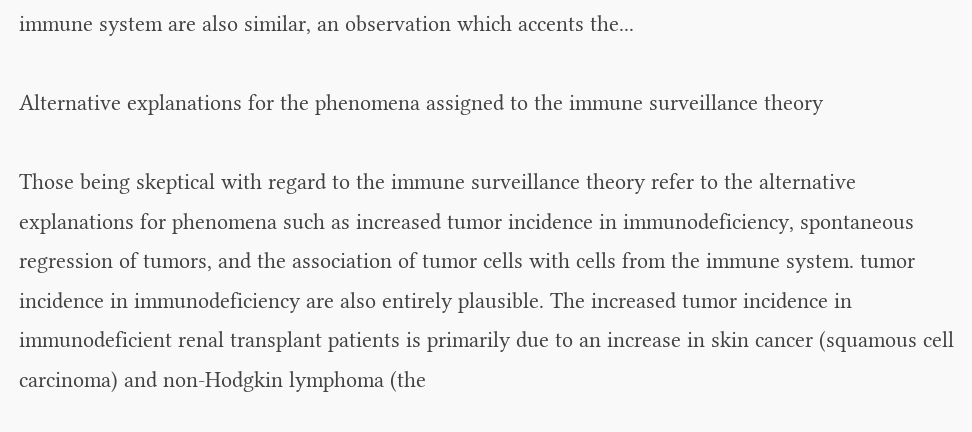immune system are also similar, an observation which accents the...

Alternative explanations for the phenomena assigned to the immune surveillance theory

Those being skeptical with regard to the immune surveillance theory refer to the alternative explanations for phenomena such as increased tumor incidence in immunodeficiency, spontaneous regression of tumors, and the association of tumor cells with cells from the immune system. tumor incidence in immunodeficiency are also entirely plausible. The increased tumor incidence in immunodeficient renal transplant patients is primarily due to an increase in skin cancer (squamous cell carcinoma) and non-Hodgkin lymphoma (the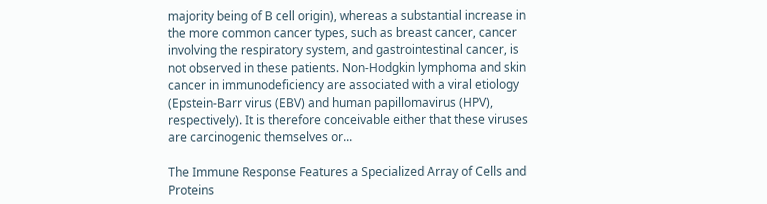majority being of B cell origin), whereas a substantial increase in the more common cancer types, such as breast cancer, cancer involving the respiratory system, and gastrointestinal cancer, is not observed in these patients. Non-Hodgkin lymphoma and skin cancer in immunodeficiency are associated with a viral etiology (Epstein-Barr virus (EBV) and human papillomavirus (HPV), respectively). It is therefore conceivable either that these viruses are carcinogenic themselves or...

The Immune Response Features a Specialized Array of Cells and Proteins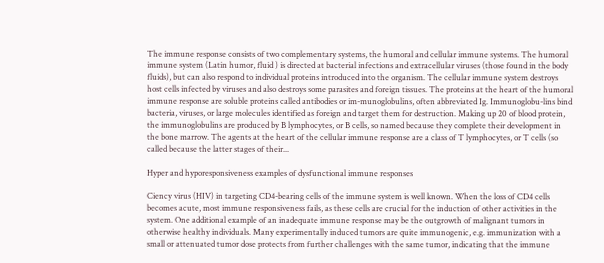The immune response consists of two complementary systems, the humoral and cellular immune systems. The humoral immune system (Latin humor, fluid ) is directed at bacterial infections and extracellular viruses (those found in the body fluids), but can also respond to individual proteins introduced into the organism. The cellular immune system destroys host cells infected by viruses and also destroys some parasites and foreign tissues. The proteins at the heart of the humoral immune response are soluble proteins called antibodies or im-munoglobulins, often abbreviated Ig. Immunoglobu-lins bind bacteria, viruses, or large molecules identified as foreign and target them for destruction. Making up 20 of blood protein, the immunoglobulins are produced by B lymphocytes, or B cells, so named because they complete their development in the bone marrow. The agents at the heart of the cellular immune response are a class of T lymphocytes, or T cells (so called because the latter stages of their...

Hyper and hyporesponsiveness examples of dysfunctional immune responses

Ciency virus (HIV) in targeting CD4-bearing cells of the immune system is well known. When the loss of CD4 cells becomes acute, most immune responsiveness fails, as these cells are crucial for the induction of other activities in the system. One additional example of an inadequate immune response may be the outgrowth of malignant tumors in otherwise healthy individuals. Many experimentally induced tumors are quite immunogenic, e.g. immunization with a small or attenuated tumor dose protects from further challenges with the same tumor, indicating that the immune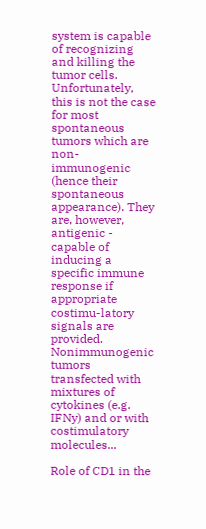system is capable of recognizing and killing the tumor cells. Unfortunately, this is not the case for most spontaneous tumors which are non-immunogenic (hence their spontaneous appearance). They are, however, antigenic - capable of inducing a specific immune response if appropriate costimu-latory signals are provided. Nonimmunogenic tumors transfected with mixtures of cytokines (e.g. IFNy) and or with costimulatory molecules...

Role of CD1 in the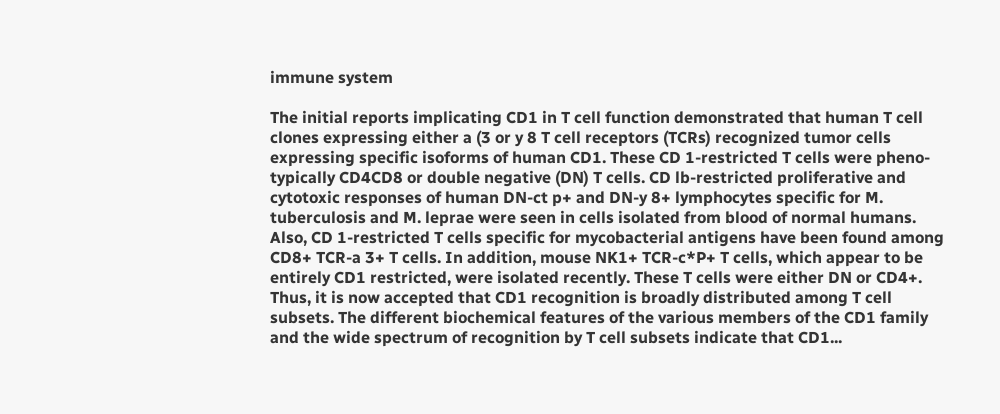immune system

The initial reports implicating CD1 in T cell function demonstrated that human T cell clones expressing either a (3 or y 8 T cell receptors (TCRs) recognized tumor cells expressing specific isoforms of human CD1. These CD 1-restricted T cells were pheno-typically CD4CD8 or double negative (DN) T cells. CD lb-restricted proliferative and cytotoxic responses of human DN-ct p+ and DN-y 8+ lymphocytes specific for M. tuberculosis and M. leprae were seen in cells isolated from blood of normal humans. Also, CD 1-restricted T cells specific for mycobacterial antigens have been found among CD8+ TCR-a 3+ T cells. In addition, mouse NK1+ TCR-c*P+ T cells, which appear to be entirely CD1 restricted, were isolated recently. These T cells were either DN or CD4+. Thus, it is now accepted that CD1 recognition is broadly distributed among T cell subsets. The different biochemical features of the various members of the CD1 family and the wide spectrum of recognition by T cell subsets indicate that CD1...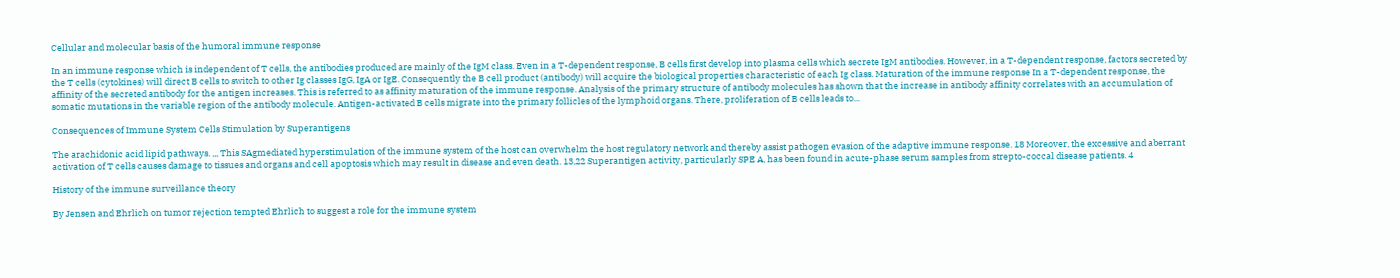Cellular and molecular basis of the humoral immune response

In an immune response which is independent of T cells, the antibodies produced are mainly of the IgM class. Even in a T-dependent response, B cells first develop into plasma cells which secrete IgM antibodies. However, in a T-dependent response, factors secreted by the T cells (cytokines) will direct B cells to switch to other Ig classes IgG, IgA or IgE. Consequently the B cell product (antibody) will acquire the biological properties characteristic of each Ig class. Maturation of the immune response In a T-dependent response, the affinity of the secreted antibody for the antigen increases. This is referred to as affinity maturation of the immune response. Analysis of the primary structure of antibody molecules has shown that the increase in antibody affinity correlates with an accumulation of somatic mutations in the variable region of the antibody molecule. Antigen-activated B cells migrate into the primary follicles of the lymphoid organs. There, proliferation of B cells leads to...

Consequences of Immune System Cells Stimulation by Superantigens

The arachidonic acid lipid pathways. ,,, This SAgmediated hyperstimulation of the immune system of the host can overwhelm the host regulatory network and thereby assist pathogen evasion of the adaptive immune response. 18 Moreover, the excessive and aberrant activation of T cells causes damage to tissues and organs and cell apoptosis which may result in disease and even death. 13,22 Superantigen activity, particularly SPE A, has been found in acute-phase serum samples from strepto-coccal disease patients. 4

History of the immune surveillance theory

By Jensen and Ehrlich on tumor rejection tempted Ehrlich to suggest a role for the immune system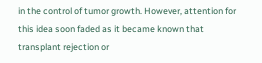in the control of tumor growth. However, attention for this idea soon faded as it became known that transplant rejection or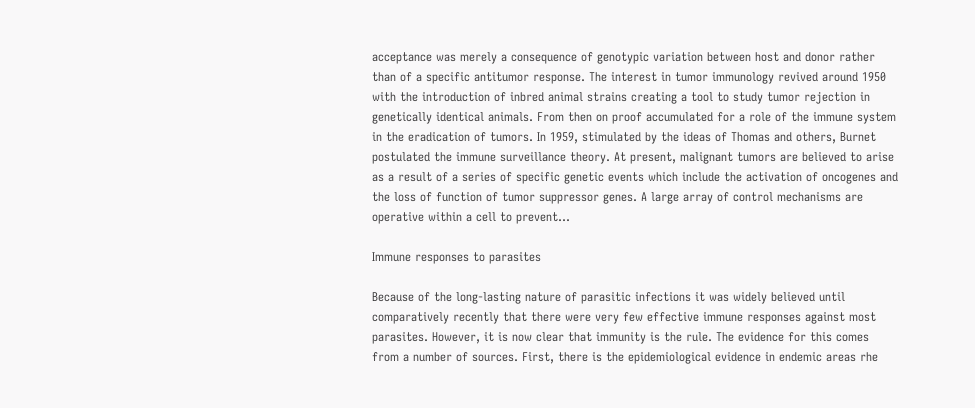acceptance was merely a consequence of genotypic variation between host and donor rather than of a specific antitumor response. The interest in tumor immunology revived around 1950 with the introduction of inbred animal strains creating a tool to study tumor rejection in genetically identical animals. From then on proof accumulated for a role of the immune system in the eradication of tumors. In 1959, stimulated by the ideas of Thomas and others, Burnet postulated the immune surveillance theory. At present, malignant tumors are believed to arise as a result of a series of specific genetic events which include the activation of oncogenes and the loss of function of tumor suppressor genes. A large array of control mechanisms are operative within a cell to prevent...

Immune responses to parasites

Because of the long-lasting nature of parasitic infections it was widely believed until comparatively recently that there were very few effective immune responses against most parasites. However, it is now clear that immunity is the rule. The evidence for this comes from a number of sources. First, there is the epidemiological evidence in endemic areas rhe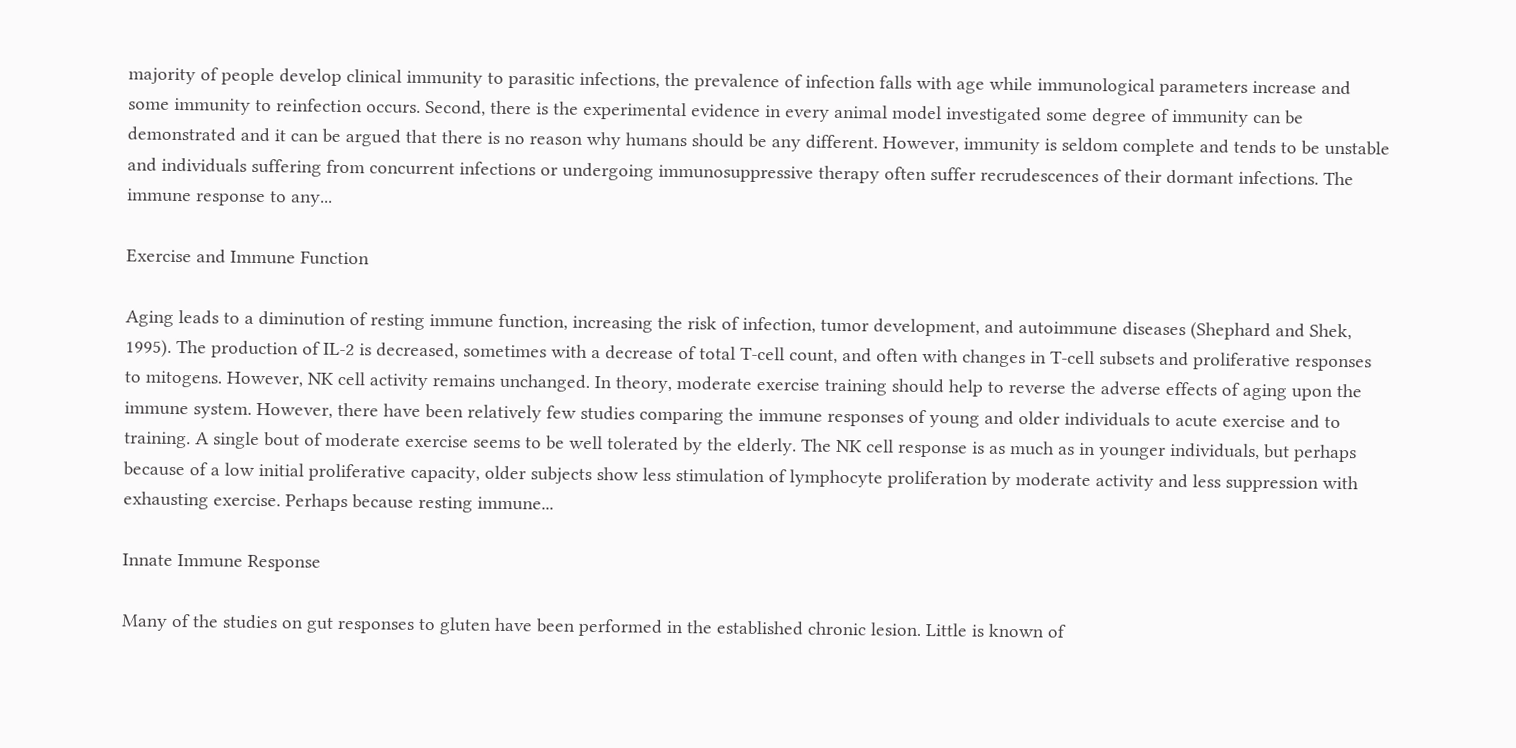majority of people develop clinical immunity to parasitic infections, the prevalence of infection falls with age while immunological parameters increase and some immunity to reinfection occurs. Second, there is the experimental evidence in every animal model investigated some degree of immunity can be demonstrated and it can be argued that there is no reason why humans should be any different. However, immunity is seldom complete and tends to be unstable and individuals suffering from concurrent infections or undergoing immunosuppressive therapy often suffer recrudescences of their dormant infections. The immune response to any...

Exercise and Immune Function

Aging leads to a diminution of resting immune function, increasing the risk of infection, tumor development, and autoimmune diseases (Shephard and Shek, 1995). The production of IL-2 is decreased, sometimes with a decrease of total T-cell count, and often with changes in T-cell subsets and proliferative responses to mitogens. However, NK cell activity remains unchanged. In theory, moderate exercise training should help to reverse the adverse effects of aging upon the immune system. However, there have been relatively few studies comparing the immune responses of young and older individuals to acute exercise and to training. A single bout of moderate exercise seems to be well tolerated by the elderly. The NK cell response is as much as in younger individuals, but perhaps because of a low initial proliferative capacity, older subjects show less stimulation of lymphocyte proliferation by moderate activity and less suppression with exhausting exercise. Perhaps because resting immune...

Innate Immune Response

Many of the studies on gut responses to gluten have been performed in the established chronic lesion. Little is known of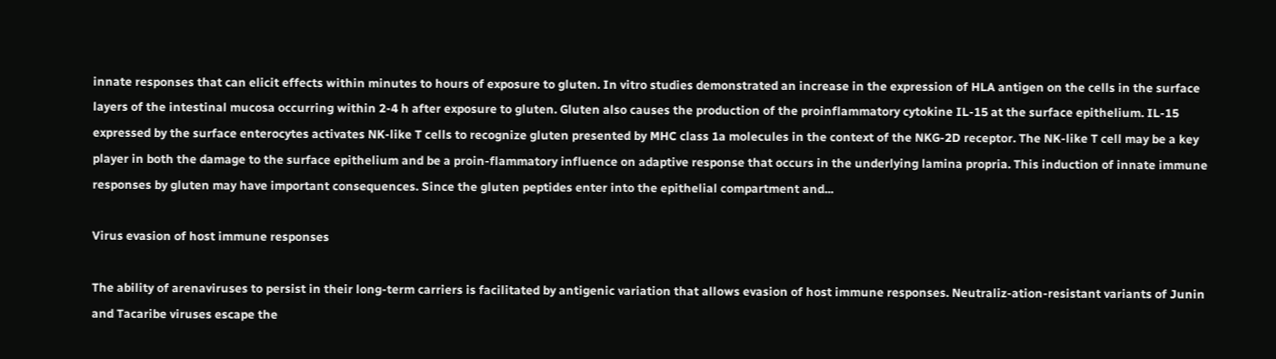innate responses that can elicit effects within minutes to hours of exposure to gluten. In vitro studies demonstrated an increase in the expression of HLA antigen on the cells in the surface layers of the intestinal mucosa occurring within 2-4 h after exposure to gluten. Gluten also causes the production of the proinflammatory cytokine IL-15 at the surface epithelium. IL-15 expressed by the surface enterocytes activates NK-like T cells to recognize gluten presented by MHC class 1a molecules in the context of the NKG-2D receptor. The NK-like T cell may be a key player in both the damage to the surface epithelium and be a proin-flammatory influence on adaptive response that occurs in the underlying lamina propria. This induction of innate immune responses by gluten may have important consequences. Since the gluten peptides enter into the epithelial compartment and...

Virus evasion of host immune responses

The ability of arenaviruses to persist in their long-term carriers is facilitated by antigenic variation that allows evasion of host immune responses. Neutraliz-ation-resistant variants of Junin and Tacaribe viruses escape the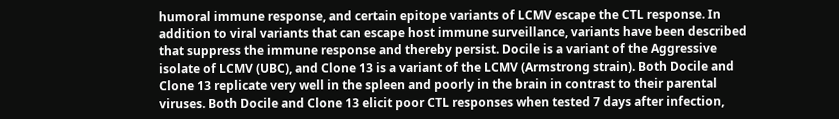humoral immune response, and certain epitope variants of LCMV escape the CTL response. In addition to viral variants that can escape host immune surveillance, variants have been described that suppress the immune response and thereby persist. Docile is a variant of the Aggressive isolate of LCMV (UBC), and Clone 13 is a variant of the LCMV (Armstrong strain). Both Docile and Clone 13 replicate very well in the spleen and poorly in the brain in contrast to their parental viruses. Both Docile and Clone 13 elicit poor CTL responses when tested 7 days after infection,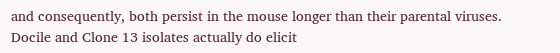and consequently, both persist in the mouse longer than their parental viruses. Docile and Clone 13 isolates actually do elicit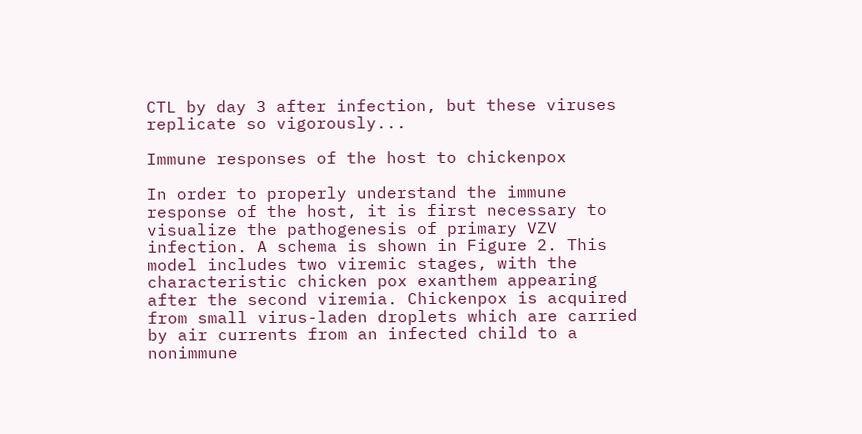CTL by day 3 after infection, but these viruses replicate so vigorously...

Immune responses of the host to chickenpox

In order to properly understand the immune response of the host, it is first necessary to visualize the pathogenesis of primary VZV infection. A schema is shown in Figure 2. This model includes two viremic stages, with the characteristic chicken pox exanthem appearing after the second viremia. Chickenpox is acquired from small virus-laden droplets which are carried by air currents from an infected child to a nonimmune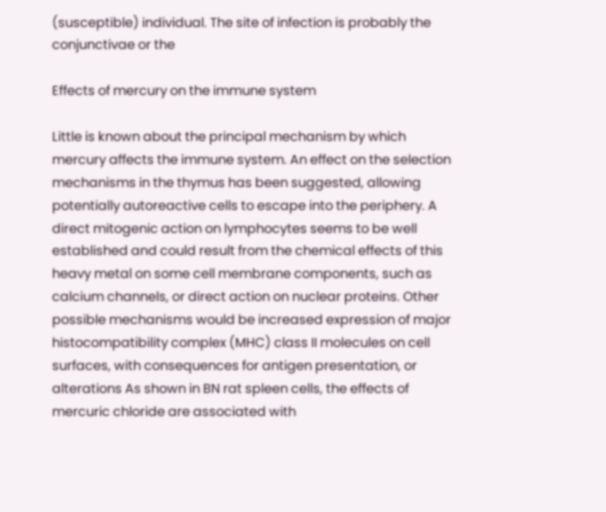(susceptible) individual. The site of infection is probably the conjunctivae or the

Effects of mercury on the immune system

Little is known about the principal mechanism by which mercury affects the immune system. An effect on the selection mechanisms in the thymus has been suggested, allowing potentially autoreactive cells to escape into the periphery. A direct mitogenic action on lymphocytes seems to be well established and could result from the chemical effects of this heavy metal on some cell membrane components, such as calcium channels, or direct action on nuclear proteins. Other possible mechanisms would be increased expression of major histocompatibility complex (MHC) class II molecules on cell surfaces, with consequences for antigen presentation, or alterations As shown in BN rat spleen cells, the effects of mercuric chloride are associated with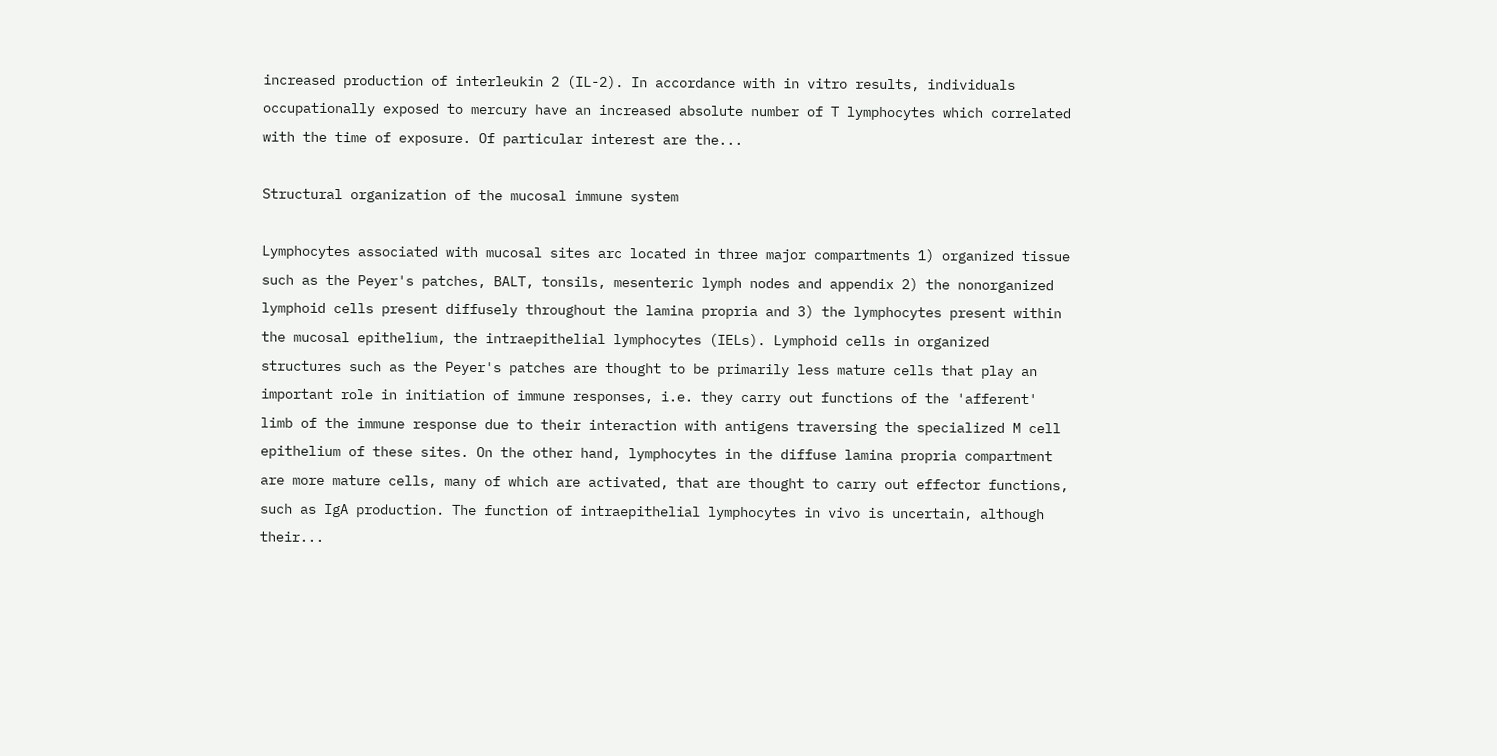increased production of interleukin 2 (IL-2). In accordance with in vitro results, individuals occupationally exposed to mercury have an increased absolute number of T lymphocytes which correlated with the time of exposure. Of particular interest are the...

Structural organization of the mucosal immune system

Lymphocytes associated with mucosal sites arc located in three major compartments 1) organized tissue such as the Peyer's patches, BALT, tonsils, mesenteric lymph nodes and appendix 2) the nonorganized lymphoid cells present diffusely throughout the lamina propria and 3) the lymphocytes present within the mucosal epithelium, the intraepithelial lymphocytes (IELs). Lymphoid cells in organized structures such as the Peyer's patches are thought to be primarily less mature cells that play an important role in initiation of immune responses, i.e. they carry out functions of the 'afferent' limb of the immune response due to their interaction with antigens traversing the specialized M cell epithelium of these sites. On the other hand, lymphocytes in the diffuse lamina propria compartment are more mature cells, many of which are activated, that are thought to carry out effector functions, such as IgA production. The function of intraepithelial lymphocytes in vivo is uncertain, although their...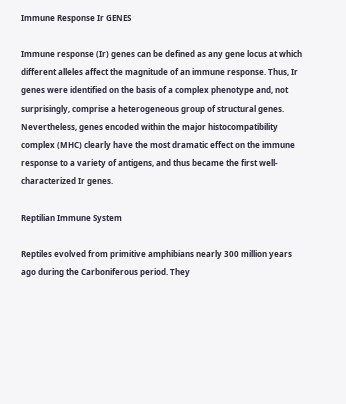Immune Response Ir GENES

Immune response (Ir) genes can be defined as any gene locus at which different alleles affect the magnitude of an immune response. Thus, Ir genes were identified on the basis of a complex phenotype and, not surprisingly, comprise a heterogeneous group of structural genes. Nevertheless, genes encoded within the major histocompatibility complex (MHC) clearly have the most dramatic effect on the immune response to a variety of antigens, and thus became the first well-characterized Ir genes.

Reptilian Immune System

Reptiles evolved from primitive amphibians nearly 300 million years ago during the Carboniferous period. They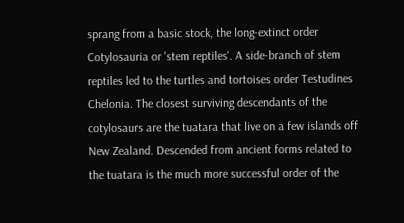sprang from a basic stock, the long-extinct order Cotylosauria or 'stem reptiles'. A side-branch of stem reptiles led to the turtles and tortoises order Testudines Chelonia. The closest surviving descendants of the cotylosaurs are the tuatara that live on a few islands off New Zealand. Descended from ancient forms related to the tuatara is the much more successful order of the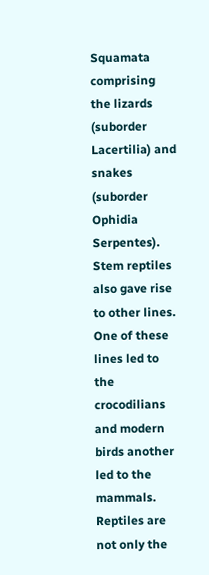Squamata comprising the lizards (suborder Lacertilia) and snakes (suborder Ophidia Serpentes). Stem reptiles also gave rise to other lines. One of these lines led to the crocodilians and modern birds another led to the mammals. Reptiles are not only the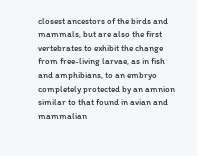closest ancestors of the birds and mammals, but are also the first vertebrates to exhibit the change from free-living larvae, as in fish and amphibians, to an embryo completely protected by an amnion similar to that found in avian and mammalian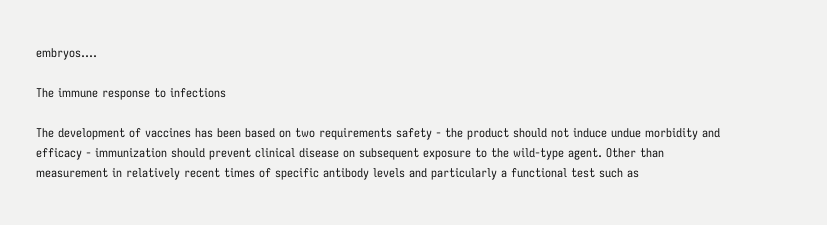embryos....

The immune response to infections

The development of vaccines has been based on two requirements safety - the product should not induce undue morbidity and efficacy - immunization should prevent clinical disease on subsequent exposure to the wild-type agent. Other than measurement in relatively recent times of specific antibody levels and particularly a functional test such as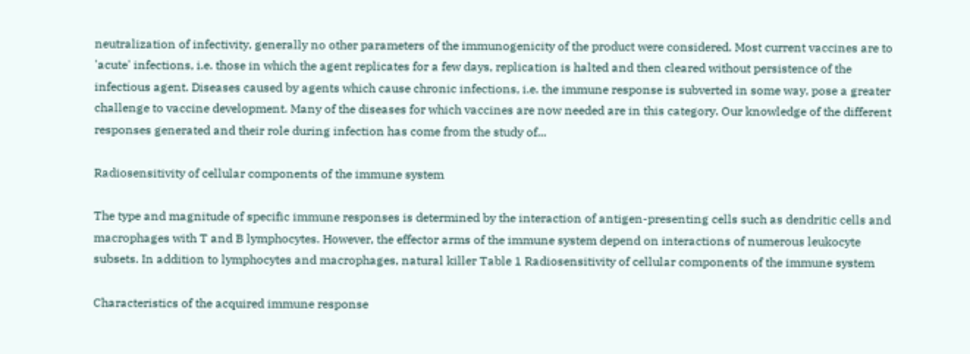neutralization of infectivity, generally no other parameters of the immunogenicity of the product were considered. Most current vaccines are to 'acute' infections, i.e. those in which the agent replicates for a few days, replication is halted and then cleared without persistence of the infectious agent. Diseases caused by agents which cause chronic infections, i.e. the immune response is subverted in some way, pose a greater challenge to vaccine development. Many of the diseases for which vaccines are now needed are in this category. Our knowledge of the different responses generated and their role during infection has come from the study of...

Radiosensitivity of cellular components of the immune system

The type and magnitude of specific immune responses is determined by the interaction of antigen-presenting cells such as dendritic cells and macrophages with T and B lymphocytes. However, the effector arms of the immune system depend on interactions of numerous leukocyte subsets. In addition to lymphocytes and macrophages, natural killer Table 1 Radiosensitivity of cellular components of the immune system

Characteristics of the acquired immune response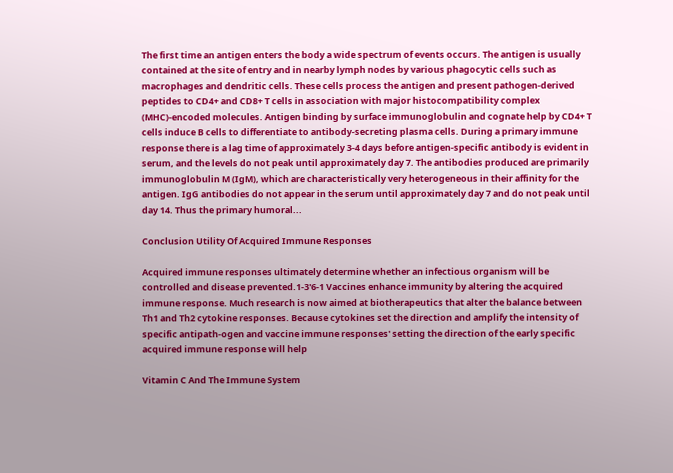The first time an antigen enters the body a wide spectrum of events occurs. The antigen is usually contained at the site of entry and in nearby lymph nodes by various phagocytic cells such as macrophages and dendritic cells. These cells process the antigen and present pathogen-derived peptides to CD4+ and CD8+ T cells in association with major histocompatibility complex (MHC)-encoded molecules. Antigen binding by surface immunoglobulin and cognate help by CD4+ T cells induce B cells to differentiate to antibody-secreting plasma cells. During a primary immune response there is a lag time of approximately 3-4 days before antigen-specific antibody is evident in serum, and the levels do not peak until approximately day 7. The antibodies produced are primarily immunoglobulin M (IgM), which are characteristically very heterogeneous in their affinity for the antigen. IgG antibodies do not appear in the serum until approximately day 7 and do not peak until day 14. Thus the primary humoral...

Conclusion Utility Of Acquired Immune Responses

Acquired immune responses ultimately determine whether an infectious organism will be controlled and disease prevented.1-3'6-1 Vaccines enhance immunity by altering the acquired immune response. Much research is now aimed at biotherapeutics that alter the balance between Th1 and Th2 cytokine responses. Because cytokines set the direction and amplify the intensity of specific antipath-ogen and vaccine immune responses' setting the direction of the early specific acquired immune response will help

Vitamin C And The Immune System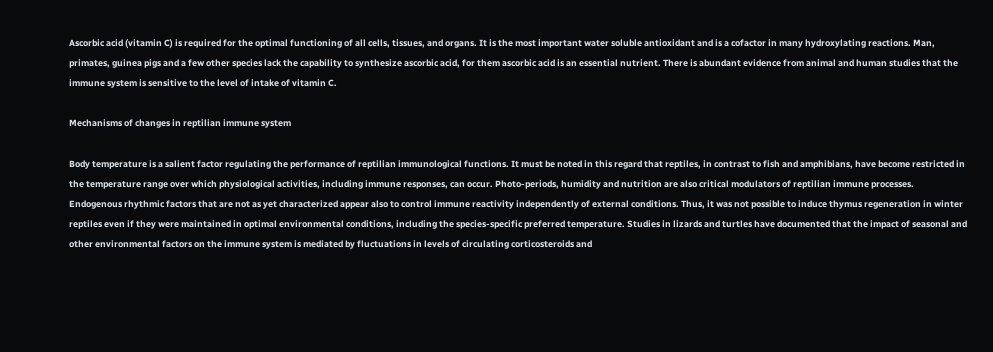Ascorbic acid (vitamin C) is required for the optimal functioning of all cells, tissues, and organs. It is the most important water soluble antioxidant and is a cofactor in many hydroxylating reactions. Man, primates, guinea pigs and a few other species lack the capability to synthesize ascorbic acid, for them ascorbic acid is an essential nutrient. There is abundant evidence from animal and human studies that the immune system is sensitive to the level of intake of vitamin C.

Mechanisms of changes in reptilian immune system

Body temperature is a salient factor regulating the performance of reptilian immunological functions. It must be noted in this regard that reptiles, in contrast to fish and amphibians, have become restricted in the temperature range over which physiological activities, including immune responses, can occur. Photo-periods, humidity and nutrition are also critical modulators of reptilian immune processes. Endogenous rhythmic factors that are not as yet characterized appear also to control immune reactivity independently of external conditions. Thus, it was not possible to induce thymus regeneration in winter reptiles even if they were maintained in optimal environmental conditions, including the species-specific preferred temperature. Studies in lizards and turtles have documented that the impact of seasonal and other environmental factors on the immune system is mediated by fluctuations in levels of circulating corticosteroids and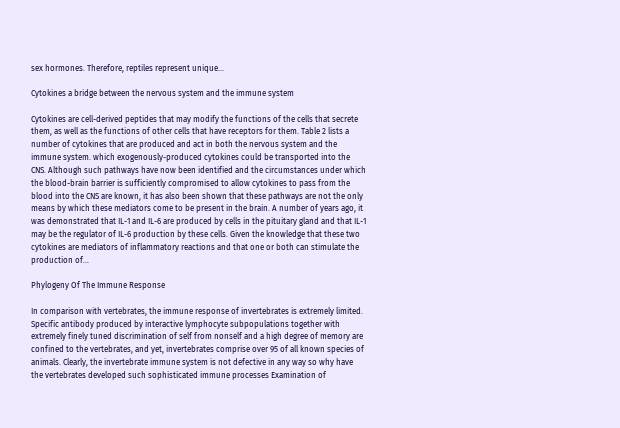sex hormones. Therefore, reptiles represent unique...

Cytokines a bridge between the nervous system and the immune system

Cytokines are cell-derived peptides that may modify the functions of the cells that secrete them, as well as the functions of other cells that have receptors for them. Table 2 lists a number of cytokines that are produced and act in both the nervous system and the immune system. which exogenously-produced cytokines could be transported into the CNS. Although such pathways have now been identified and the circumstances under which the blood-brain barrier is sufficiently compromised to allow cytokines to pass from the blood into the CNS are known, it has also been shown that these pathways are not the only means by which these mediators come to be present in the brain. A number of years ago, it was demonstrated that IL-1 and IL-6 are produced by cells in the pituitary gland and that IL-1 may be the regulator of IL-6 production by these cells. Given the knowledge that these two cytokines are mediators of inflammatory reactions and that one or both can stimulate the production of...

Phylogeny Of The Immune Response

In comparison with vertebrates, the immune response of invertebrates is extremely limited. Specific antibody produced by interactive lymphocyte subpopulations together with extremely finely tuned discrimination of self from nonself and a high degree of memory are confined to the vertebrates, and yet, invertebrates comprise over 95 of all known species of animals. Clearly, the invertebrate immune system is not defective in any way so why have the vertebrates developed such sophisticated immune processes Examination of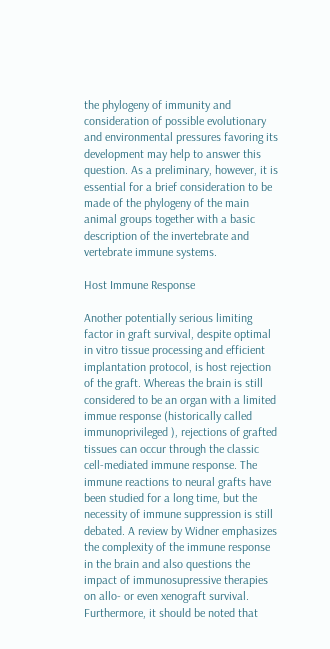the phylogeny of immunity and consideration of possible evolutionary and environmental pressures favoring its development may help to answer this question. As a preliminary, however, it is essential for a brief consideration to be made of the phylogeny of the main animal groups together with a basic description of the invertebrate and vertebrate immune systems.

Host Immune Response

Another potentially serious limiting factor in graft survival, despite optimal in vitro tissue processing and efficient implantation protocol, is host rejection of the graft. Whereas the brain is still considered to be an organ with a limited immue response (historically called immunoprivileged ), rejections of grafted tissues can occur through the classic cell-mediated immune response. The immune reactions to neural grafts have been studied for a long time, but the necessity of immune suppression is still debated. A review by Widner emphasizes the complexity of the immune response in the brain and also questions the impact of immunosupressive therapies on allo- or even xenograft survival. Furthermore, it should be noted that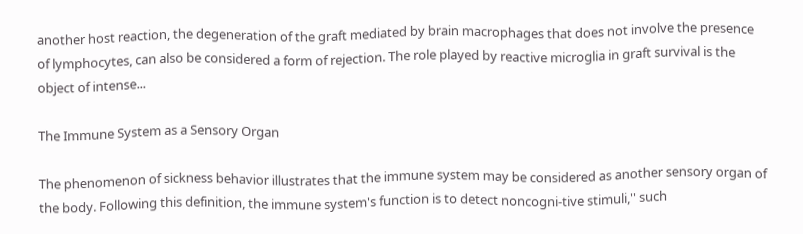another host reaction, the degeneration of the graft mediated by brain macrophages that does not involve the presence of lymphocytes, can also be considered a form of rejection. The role played by reactive microglia in graft survival is the object of intense...

The Immune System as a Sensory Organ

The phenomenon of sickness behavior illustrates that the immune system may be considered as another sensory organ of the body. Following this definition, the immune system's function is to detect noncogni-tive stimuli,'' such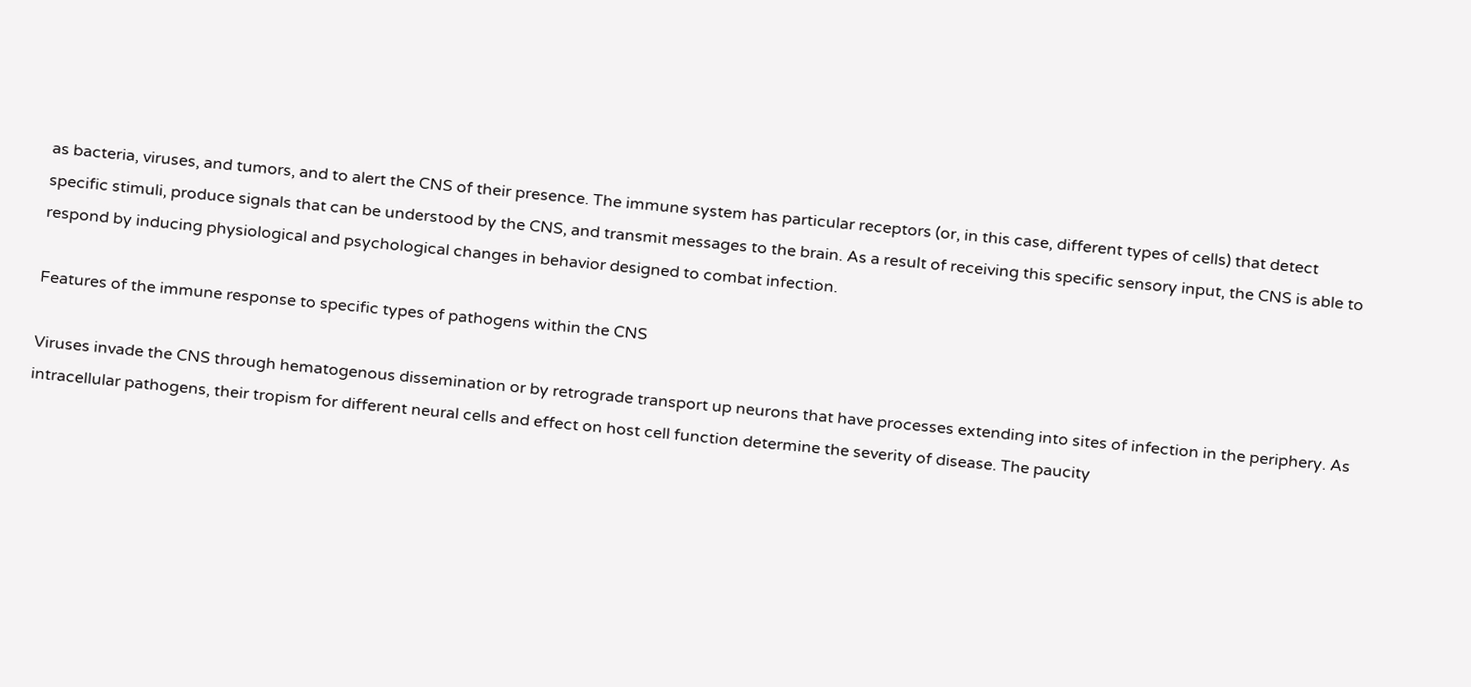as bacteria, viruses, and tumors, and to alert the CNS of their presence. The immune system has particular receptors (or, in this case, different types of cells) that detect specific stimuli, produce signals that can be understood by the CNS, and transmit messages to the brain. As a result of receiving this specific sensory input, the CNS is able to respond by inducing physiological and psychological changes in behavior designed to combat infection.

Features of the immune response to specific types of pathogens within the CNS

Viruses invade the CNS through hematogenous dissemination or by retrograde transport up neurons that have processes extending into sites of infection in the periphery. As intracellular pathogens, their tropism for different neural cells and effect on host cell function determine the severity of disease. The paucity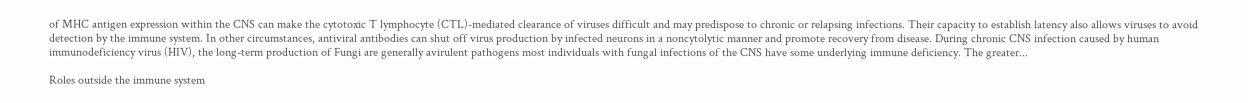of MHC antigen expression within the CNS can make the cytotoxic T lymphocyte (CTL)-mediated clearance of viruses difficult and may predispose to chronic or relapsing infections. Their capacity to establish latency also allows viruses to avoid detection by the immune system. In other circumstances, antiviral antibodies can shut off virus production by infected neurons in a noncytolytic manner and promote recovery from disease. During chronic CNS infection caused by human immunodeficiency virus (HIV), the long-term production of Fungi are generally avirulent pathogens most individuals with fungal infections of the CNS have some underlying immune deficiency. The greater...

Roles outside the immune system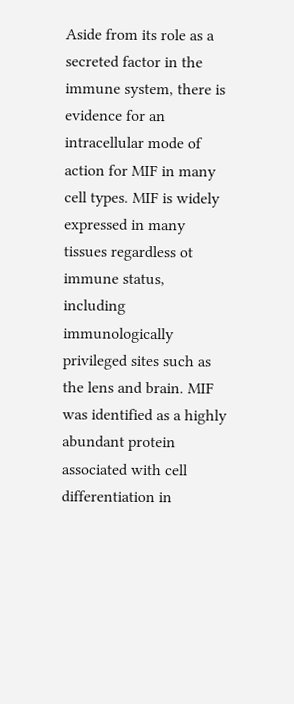Aside from its role as a secreted factor in the immune system, there is evidence for an intracellular mode of action for MIF in many cell types. MIF is widely expressed in many tissues regardless ot immune status, including immunologically privileged sites such as the lens and brain. MIF was identified as a highly abundant protein associated with cell differentiation in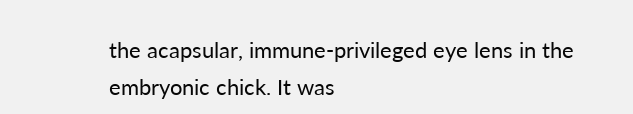the acapsular, immune-privileged eye lens in the embryonic chick. It was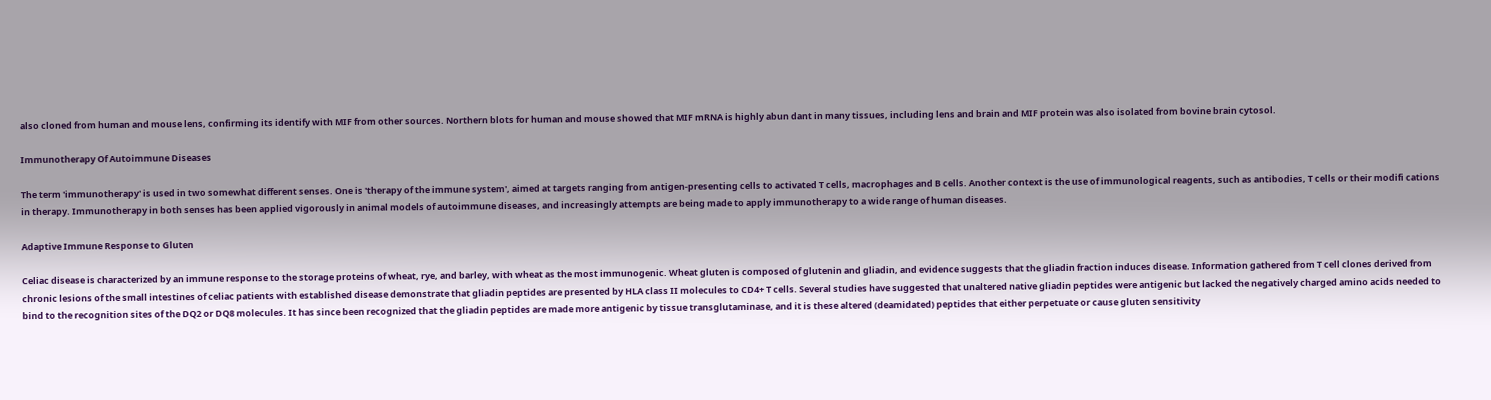also cloned from human and mouse lens, confirming its identify with MIF from other sources. Northern blots for human and mouse showed that MIF mRNA is highly abun dant in many tissues, including lens and brain and MIF protein was also isolated from bovine brain cytosol.

Immunotherapy Of Autoimmune Diseases

The term 'immunotherapy' is used in two somewhat different senses. One is 'therapy of the immune system', aimed at targets ranging from antigen-presenting cells to activated T cells, macrophages and B cells. Another context is the use of immunological reagents, such as antibodies, T cells or their modifi cations in therapy. Immunotherapy in both senses has been applied vigorously in animal models of autoimmune diseases, and increasingly attempts are being made to apply immunotherapy to a wide range of human diseases.

Adaptive Immune Response to Gluten

Celiac disease is characterized by an immune response to the storage proteins of wheat, rye, and barley, with wheat as the most immunogenic. Wheat gluten is composed of glutenin and gliadin, and evidence suggests that the gliadin fraction induces disease. Information gathered from T cell clones derived from chronic lesions of the small intestines of celiac patients with established disease demonstrate that gliadin peptides are presented by HLA class II molecules to CD4+ T cells. Several studies have suggested that unaltered native gliadin peptides were antigenic but lacked the negatively charged amino acids needed to bind to the recognition sites of the DQ2 or DQ8 molecules. It has since been recognized that the gliadin peptides are made more antigenic by tissue transglutaminase, and it is these altered (deamidated) peptides that either perpetuate or cause gluten sensitivity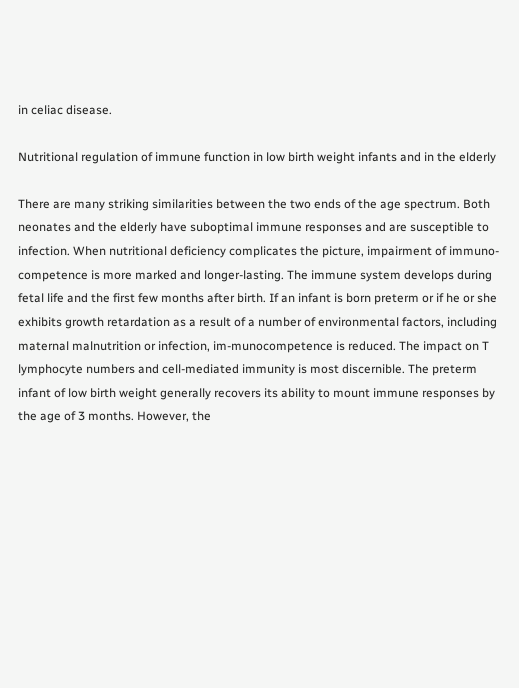in celiac disease.

Nutritional regulation of immune function in low birth weight infants and in the elderly

There are many striking similarities between the two ends of the age spectrum. Both neonates and the elderly have suboptimal immune responses and are susceptible to infection. When nutritional deficiency complicates the picture, impairment of immuno-competence is more marked and longer-lasting. The immune system develops during fetal life and the first few months after birth. If an infant is born preterm or if he or she exhibits growth retardation as a result of a number of environmental factors, including maternal malnutrition or infection, im-munocompetence is reduced. The impact on T lymphocyte numbers and cell-mediated immunity is most discernible. The preterm infant of low birth weight generally recovers its ability to mount immune responses by the age of 3 months. However, the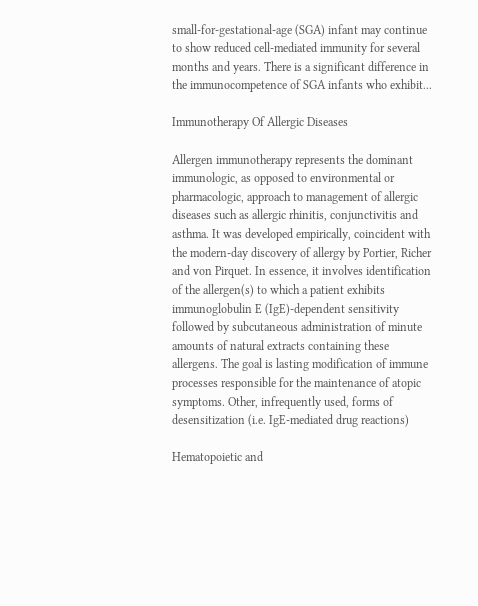small-for-gestational-age (SGA) infant may continue to show reduced cell-mediated immunity for several months and years. There is a significant difference in the immunocompetence of SGA infants who exhibit...

Immunotherapy Of Allergic Diseases

Allergen immunotherapy represents the dominant immunologic, as opposed to environmental or pharmacologic, approach to management of allergic diseases such as allergic rhinitis, conjunctivitis and asthma. It was developed empirically, coincident with the modern-day discovery of allergy by Portier, Richer and von Pirquet. In essence, it involves identification of the allergen(s) to which a patient exhibits immunoglobulin E (IgE)-dependent sensitivity followed by subcutaneous administration of minute amounts of natural extracts containing these allergens. The goal is lasting modification of immune processes responsible for the maintenance of atopic symptoms. Other, infrequently used, forms of desensitization (i.e. IgE-mediated drug reactions)

Hematopoietic and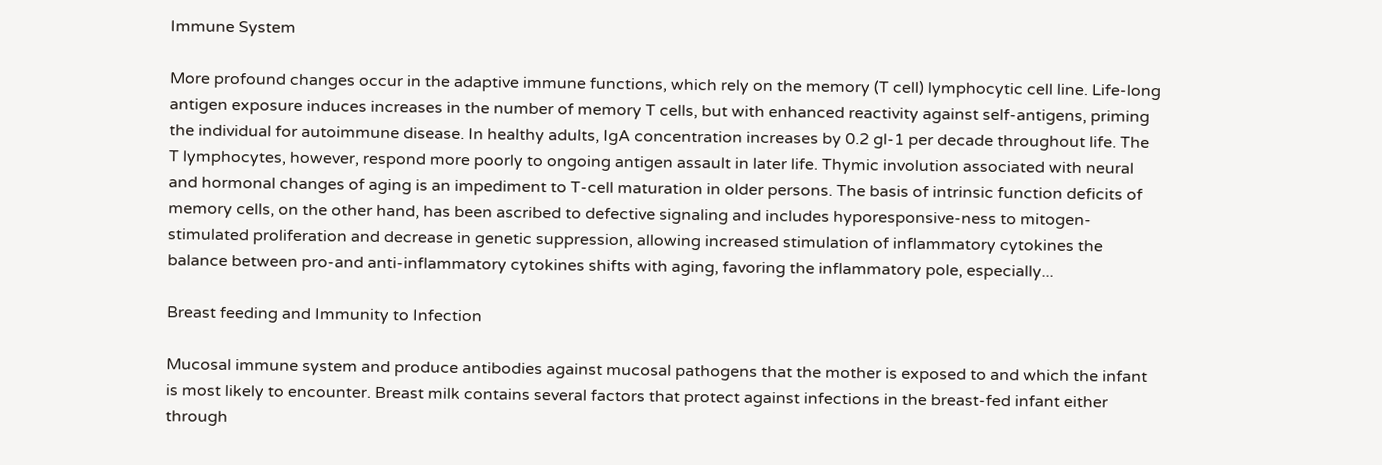Immune System

More profound changes occur in the adaptive immune functions, which rely on the memory (T cell) lymphocytic cell line. Life-long antigen exposure induces increases in the number of memory T cells, but with enhanced reactivity against self-antigens, priming the individual for autoimmune disease. In healthy adults, IgA concentration increases by 0.2 gl-1 per decade throughout life. The T lymphocytes, however, respond more poorly to ongoing antigen assault in later life. Thymic involution associated with neural and hormonal changes of aging is an impediment to T-cell maturation in older persons. The basis of intrinsic function deficits of memory cells, on the other hand, has been ascribed to defective signaling and includes hyporesponsive-ness to mitogen-stimulated proliferation and decrease in genetic suppression, allowing increased stimulation of inflammatory cytokines the balance between pro-and anti-inflammatory cytokines shifts with aging, favoring the inflammatory pole, especially...

Breast feeding and Immunity to Infection

Mucosal immune system and produce antibodies against mucosal pathogens that the mother is exposed to and which the infant is most likely to encounter. Breast milk contains several factors that protect against infections in the breast-fed infant either through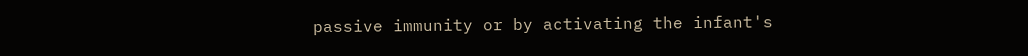passive immunity or by activating the infant's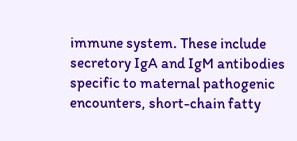immune system. These include secretory IgA and IgM antibodies specific to maternal pathogenic encounters, short-chain fatty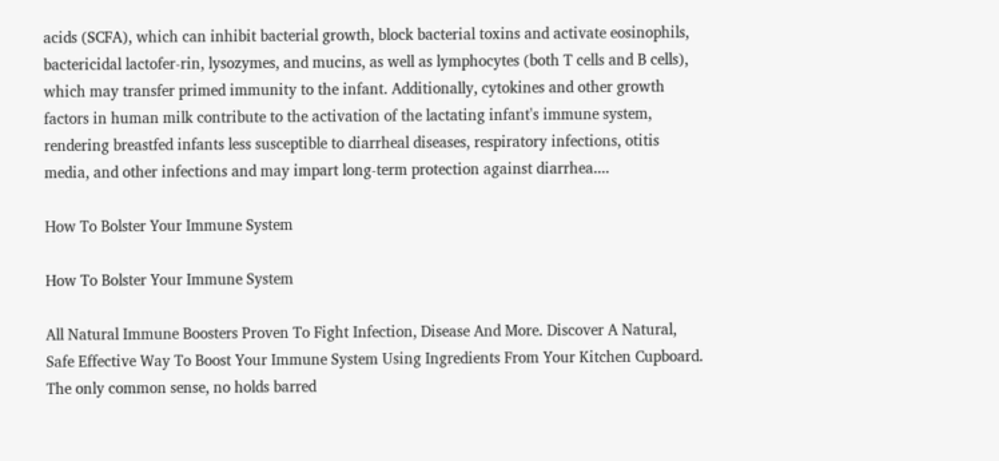acids (SCFA), which can inhibit bacterial growth, block bacterial toxins and activate eosinophils, bactericidal lactofer-rin, lysozymes, and mucins, as well as lymphocytes (both T cells and B cells), which may transfer primed immunity to the infant. Additionally, cytokines and other growth factors in human milk contribute to the activation of the lactating infant's immune system, rendering breastfed infants less susceptible to diarrheal diseases, respiratory infections, otitis media, and other infections and may impart long-term protection against diarrhea....

How To Bolster Your Immune System

How To Bolster Your Immune System

All Natural Immune Boosters Proven To Fight Infection, Disease And More. Discover A Natural, Safe Effective Way To Boost Your Immune System Using Ingredients From Your Kitchen Cupboard. The only common sense, no holds barred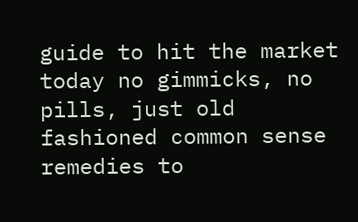guide to hit the market today no gimmicks, no pills, just old fashioned common sense remedies to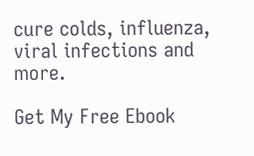cure colds, influenza, viral infections and more.

Get My Free Ebook